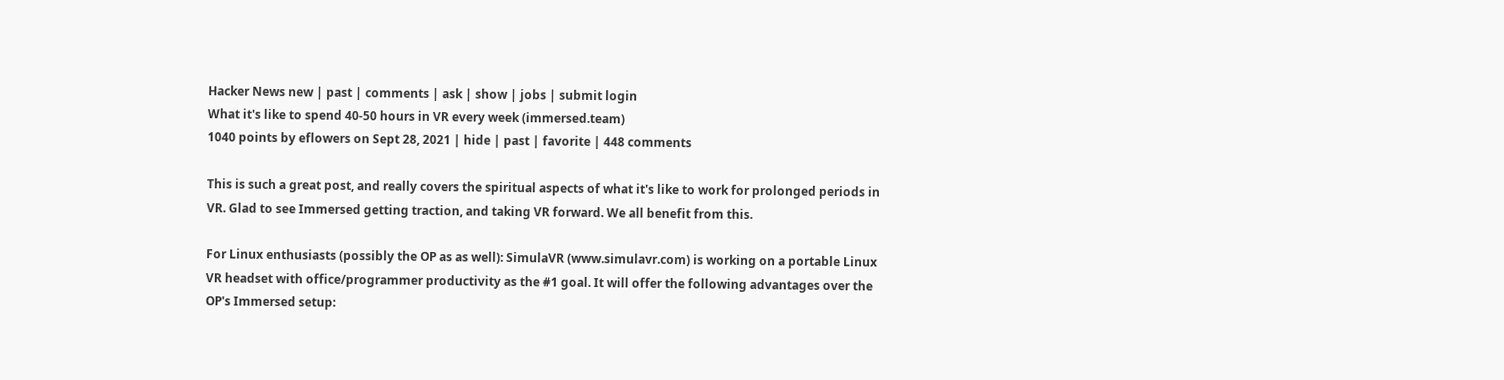Hacker News new | past | comments | ask | show | jobs | submit login
What it's like to spend 40-50 hours in VR every week (immersed.team)
1040 points by eflowers on Sept 28, 2021 | hide | past | favorite | 448 comments

This is such a great post, and really covers the spiritual aspects of what it's like to work for prolonged periods in VR. Glad to see Immersed getting traction, and taking VR forward. We all benefit from this.

For Linux enthusiasts (possibly the OP as as well): SimulaVR (www.simulavr.com) is working on a portable Linux VR headset with office/programmer productivity as the #1 goal. It will offer the following advantages over the OP's Immersed setup: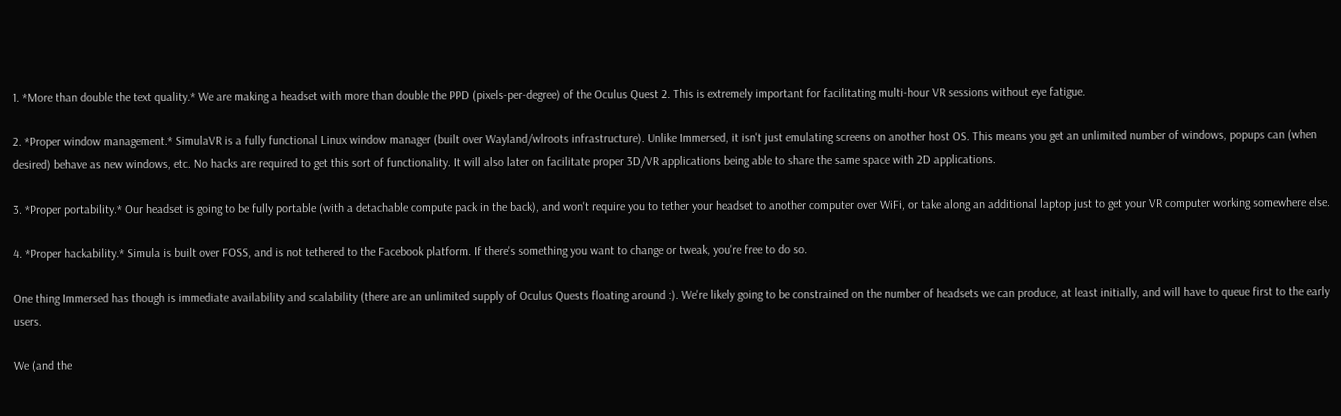1. *More than double the text quality.* We are making a headset with more than double the PPD (pixels-per-degree) of the Oculus Quest 2. This is extremely important for facilitating multi-hour VR sessions without eye fatigue.

2. *Proper window management.* SimulaVR is a fully functional Linux window manager (built over Wayland/wlroots infrastructure). Unlike Immersed, it isn't just emulating screens on another host OS. This means you get an unlimited number of windows, popups can (when desired) behave as new windows, etc. No hacks are required to get this sort of functionality. It will also later on facilitate proper 3D/VR applications being able to share the same space with 2D applications.

3. *Proper portability.* Our headset is going to be fully portable (with a detachable compute pack in the back), and won't require you to tether your headset to another computer over WiFi, or take along an additional laptop just to get your VR computer working somewhere else.

4. *Proper hackability.* Simula is built over FOSS, and is not tethered to the Facebook platform. If there's something you want to change or tweak, you're free to do so.

One thing Immersed has though is immediate availability and scalability (there are an unlimited supply of Oculus Quests floating around :). We're likely going to be constrained on the number of headsets we can produce, at least initially, and will have to queue first to the early users.

We (and the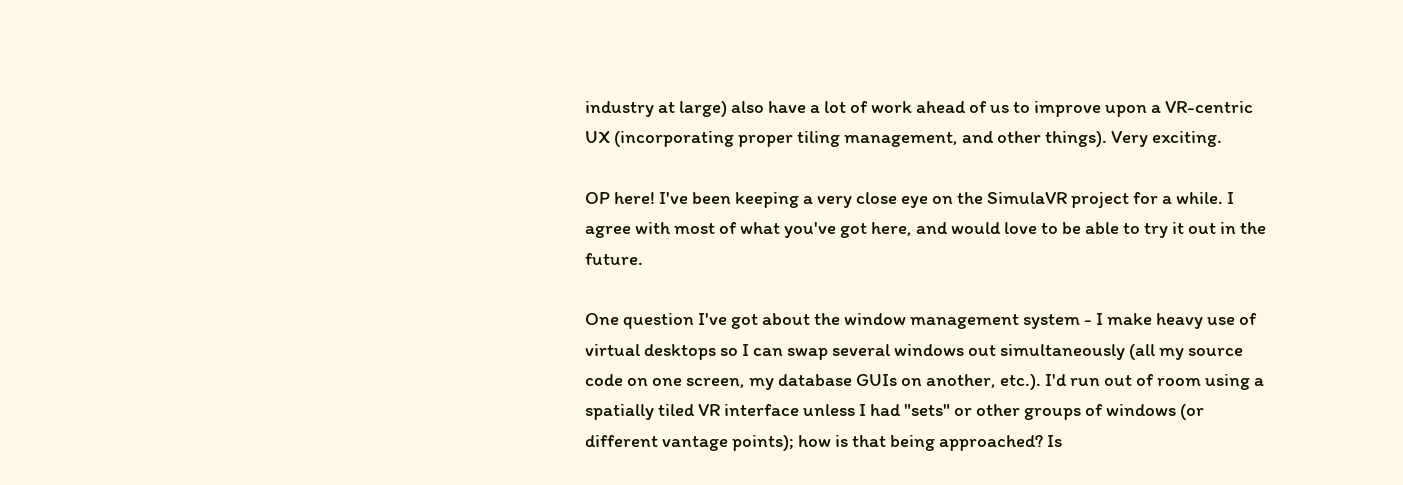industry at large) also have a lot of work ahead of us to improve upon a VR-centric UX (incorporating proper tiling management, and other things). Very exciting.

OP here! I've been keeping a very close eye on the SimulaVR project for a while. I agree with most of what you've got here, and would love to be able to try it out in the future.

One question I've got about the window management system - I make heavy use of virtual desktops so I can swap several windows out simultaneously (all my source code on one screen, my database GUIs on another, etc.). I'd run out of room using a spatially tiled VR interface unless I had "sets" or other groups of windows (or different vantage points); how is that being approached? Is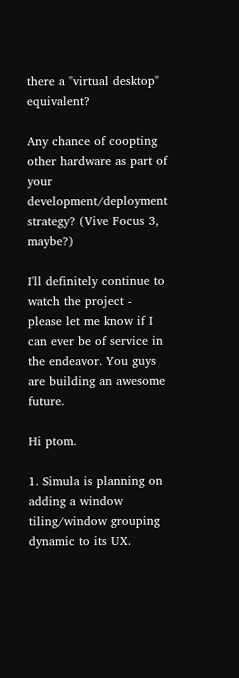there a "virtual desktop" equivalent?

Any chance of coopting other hardware as part of your development/deployment strategy? (Vive Focus 3, maybe?)

I'll definitely continue to watch the project - please let me know if I can ever be of service in the endeavor. You guys are building an awesome future.

Hi ptom.

1. Simula is planning on adding a window tiling/window grouping dynamic to its UX.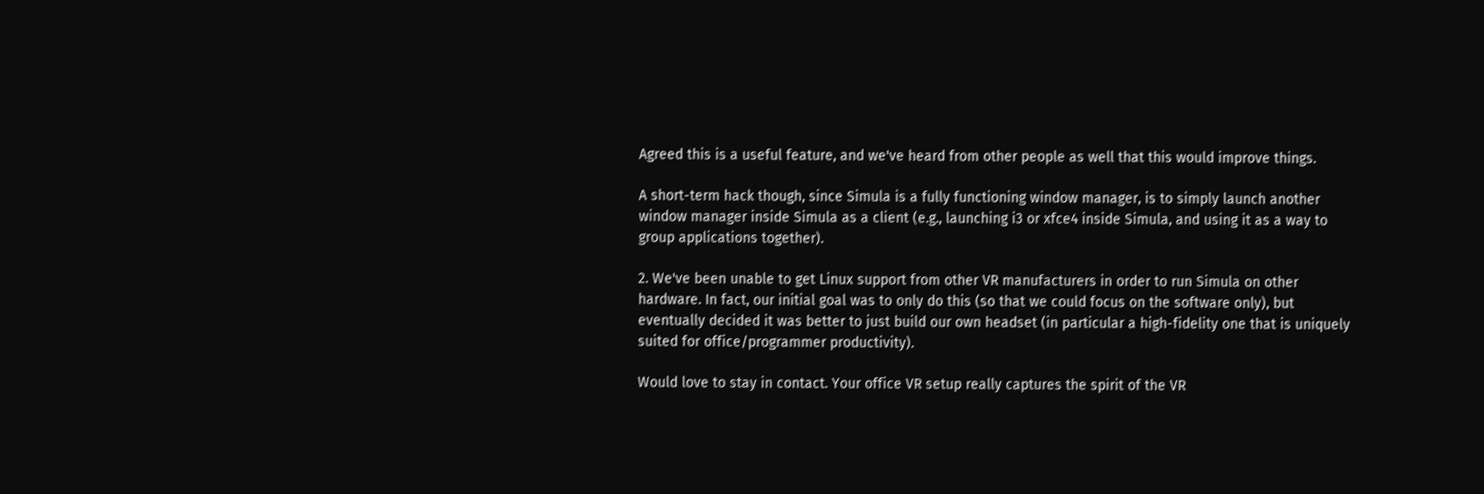Agreed this is a useful feature, and we've heard from other people as well that this would improve things.

A short-term hack though, since Simula is a fully functioning window manager, is to simply launch another window manager inside Simula as a client (e.g., launching i3 or xfce4 inside Simula, and using it as a way to group applications together).

2. We've been unable to get Linux support from other VR manufacturers in order to run Simula on other hardware. In fact, our initial goal was to only do this (so that we could focus on the software only), but eventually decided it was better to just build our own headset (in particular a high-fidelity one that is uniquely suited for office/programmer productivity).

Would love to stay in contact. Your office VR setup really captures the spirit of the VR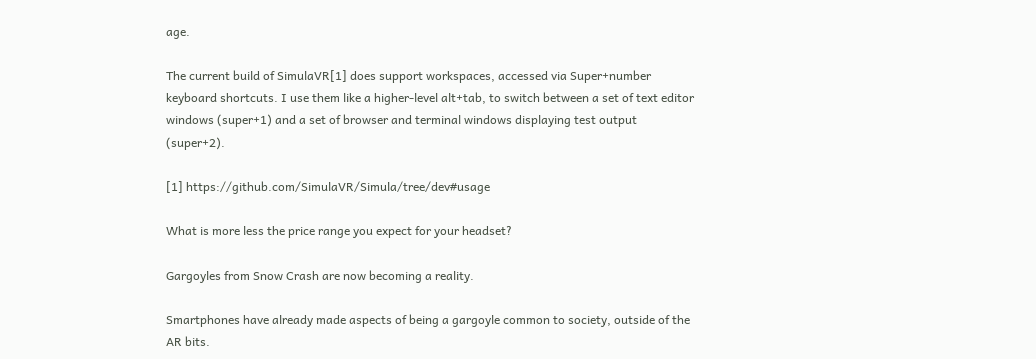age.

The current build of SimulaVR[1] does support workspaces, accessed via Super+number keyboard shortcuts. I use them like a higher-level alt+tab, to switch between a set of text editor windows (super+1) and a set of browser and terminal windows displaying test output (super+2).

[1] https://github.com/SimulaVR/Simula/tree/dev#usage

What is more less the price range you expect for your headset?

Gargoyles from Snow Crash are now becoming a reality.

Smartphones have already made aspects of being a gargoyle common to society, outside of the AR bits.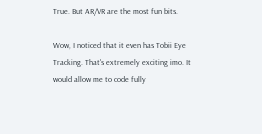True. But AR/VR are the most fun bits.

Wow, I noticed that it even has Tobii Eye Tracking. That's extremely exciting imo. It would allow me to code fully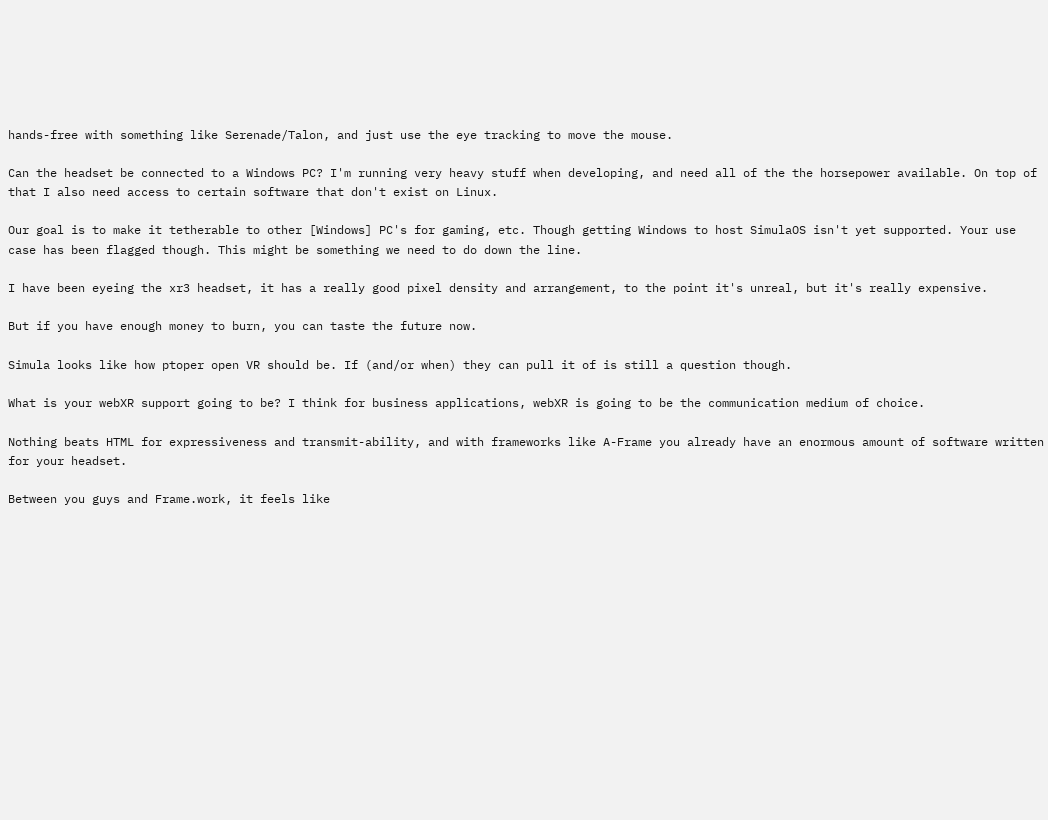hands-free with something like Serenade/Talon, and just use the eye tracking to move the mouse.

Can the headset be connected to a Windows PC? I'm running very heavy stuff when developing, and need all of the the horsepower available. On top of that I also need access to certain software that don't exist on Linux.

Our goal is to make it tetherable to other [Windows] PC's for gaming, etc. Though getting Windows to host SimulaOS isn't yet supported. Your use case has been flagged though. This might be something we need to do down the line.

I have been eyeing the xr3 headset, it has a really good pixel density and arrangement, to the point it's unreal, but it's really expensive.

But if you have enough money to burn, you can taste the future now.

Simula looks like how ptoper open VR should be. If (and/or when) they can pull it of is still a question though.

What is your webXR support going to be? I think for business applications, webXR is going to be the communication medium of choice.

Nothing beats HTML for expressiveness and transmit-ability, and with frameworks like A-Frame you already have an enormous amount of software written for your headset.

Between you guys and Frame.work, it feels like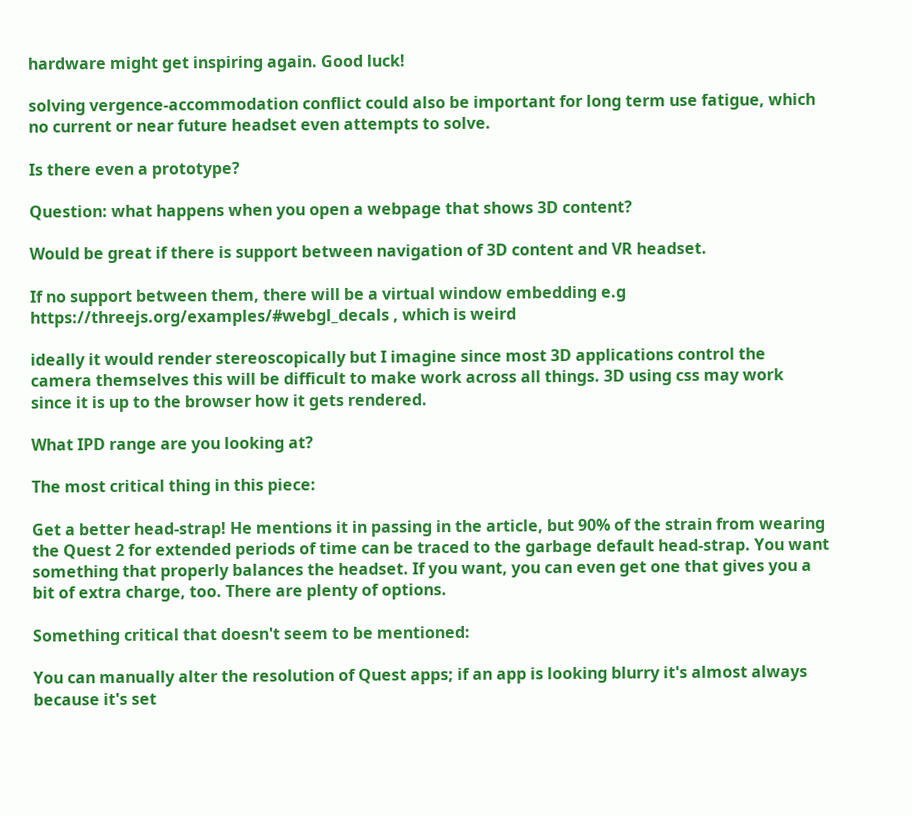hardware might get inspiring again. Good luck!

solving vergence-accommodation conflict could also be important for long term use fatigue, which no current or near future headset even attempts to solve.

Is there even a prototype?

Question: what happens when you open a webpage that shows 3D content?

Would be great if there is support between navigation of 3D content and VR headset.

If no support between them, there will be a virtual window embedding e.g https://threejs.org/examples/#webgl_decals , which is weird

ideally it would render stereoscopically but I imagine since most 3D applications control the camera themselves this will be difficult to make work across all things. 3D using css may work since it is up to the browser how it gets rendered.

What IPD range are you looking at?

The most critical thing in this piece:

Get a better head-strap! He mentions it in passing in the article, but 90% of the strain from wearing the Quest 2 for extended periods of time can be traced to the garbage default head-strap. You want something that properly balances the headset. If you want, you can even get one that gives you a bit of extra charge, too. There are plenty of options.

Something critical that doesn't seem to be mentioned:

You can manually alter the resolution of Quest apps; if an app is looking blurry it's almost always because it's set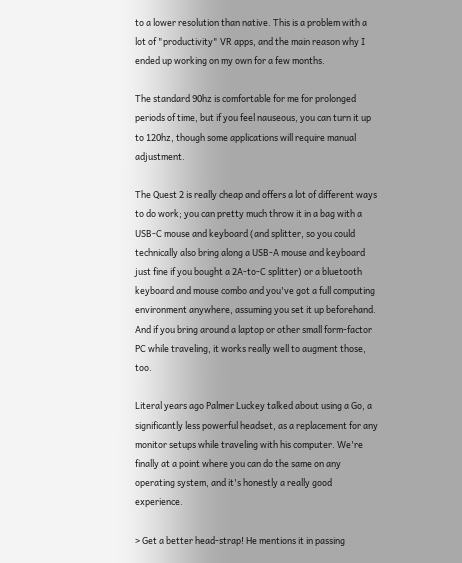to a lower resolution than native. This is a problem with a lot of "productivity" VR apps, and the main reason why I ended up working on my own for a few months.

The standard 90hz is comfortable for me for prolonged periods of time, but if you feel nauseous, you can turn it up to 120hz, though some applications will require manual adjustment.

The Quest 2 is really cheap and offers a lot of different ways to do work; you can pretty much throw it in a bag with a USB-C mouse and keyboard (and splitter, so you could technically also bring along a USB-A mouse and keyboard just fine if you bought a 2A-to-C splitter) or a bluetooth keyboard and mouse combo and you've got a full computing environment anywhere, assuming you set it up beforehand. And if you bring around a laptop or other small form-factor PC while traveling, it works really well to augment those, too.

Literal years ago Palmer Luckey talked about using a Go, a significantly less powerful headset, as a replacement for any monitor setups while traveling with his computer. We're finally at a point where you can do the same on any operating system, and it's honestly a really good experience.

> Get a better head-strap! He mentions it in passing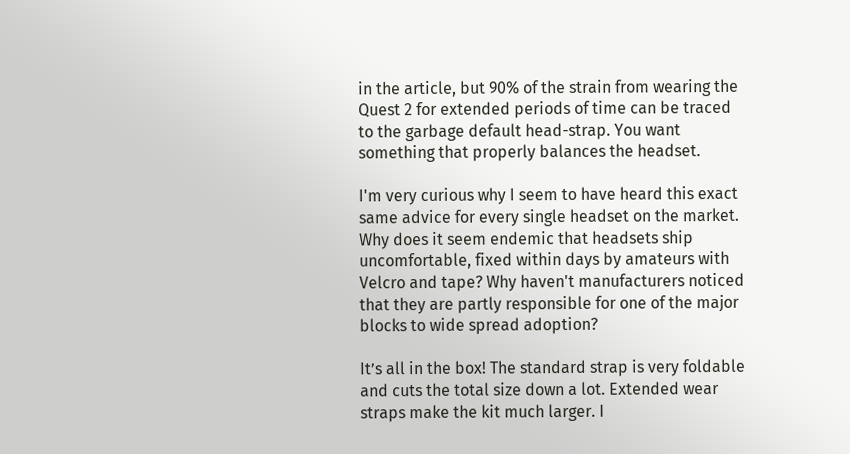in the article, but 90% of the strain from wearing the Quest 2 for extended periods of time can be traced to the garbage default head-strap. You want something that properly balances the headset.

I'm very curious why I seem to have heard this exact same advice for every single headset on the market. Why does it seem endemic that headsets ship uncomfortable, fixed within days by amateurs with Velcro and tape? Why haven't manufacturers noticed that they are partly responsible for one of the major blocks to wide spread adoption?

It’s all in the box! The standard strap is very foldable and cuts the total size down a lot. Extended wear straps make the kit much larger. I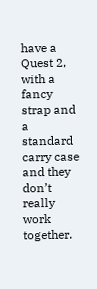have a Quest 2, with a fancy strap and a standard carry case and they don’t really work together.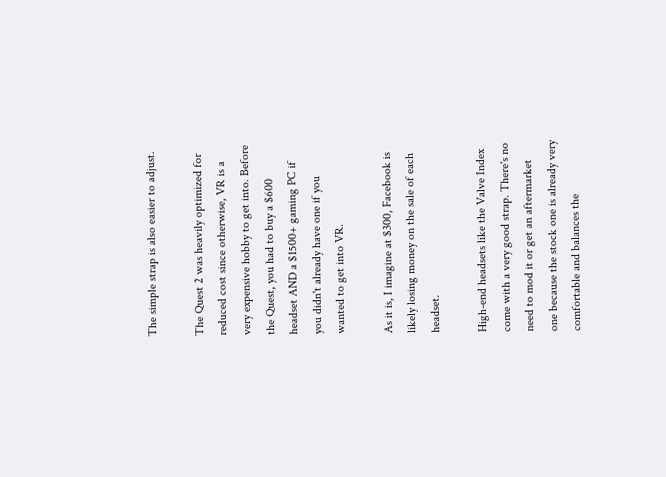The simple strap is also easier to adjust.

The Quest 2 was heavily optimized for reduced cost since otherwise, VR is a very expensive hobby to get into. Before the Quest, you had to buy a $600 headset AND a $1500+ gaming PC if you didn't already have one if you wanted to get into VR.

As it is, I imagine at $300, Facebook is likely losing money on the sale of each headset.

High-end headsets like the Valve Index come with a very good strap. There's no need to mod it or get an aftermarket one because the stock one is already very comfortable and balances the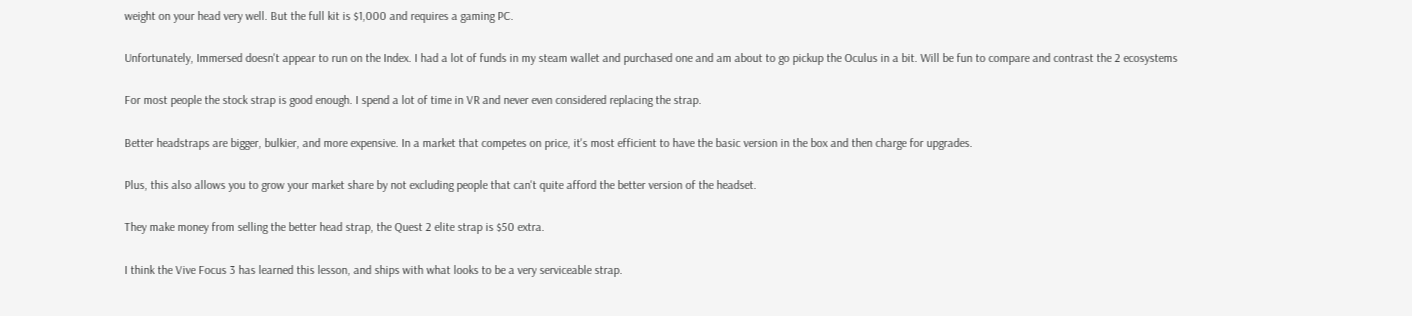weight on your head very well. But the full kit is $1,000 and requires a gaming PC.

Unfortunately, Immersed doesn't appear to run on the Index. I had a lot of funds in my steam wallet and purchased one and am about to go pickup the Oculus in a bit. Will be fun to compare and contrast the 2 ecosystems

For most people the stock strap is good enough. I spend a lot of time in VR and never even considered replacing the strap.

Better headstraps are bigger, bulkier, and more expensive. In a market that competes on price, it's most efficient to have the basic version in the box and then charge for upgrades.

Plus, this also allows you to grow your market share by not excluding people that can't quite afford the better version of the headset.

They make money from selling the better head strap, the Quest 2 elite strap is $50 extra.

I think the Vive Focus 3 has learned this lesson, and ships with what looks to be a very serviceable strap.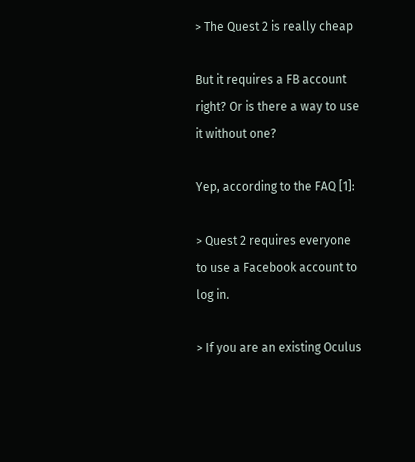> The Quest 2 is really cheap

But it requires a FB account right? Or is there a way to use it without one?

Yep, according to the FAQ [1]:

> Quest 2 requires everyone to use a Facebook account to log in.

> If you are an existing Oculus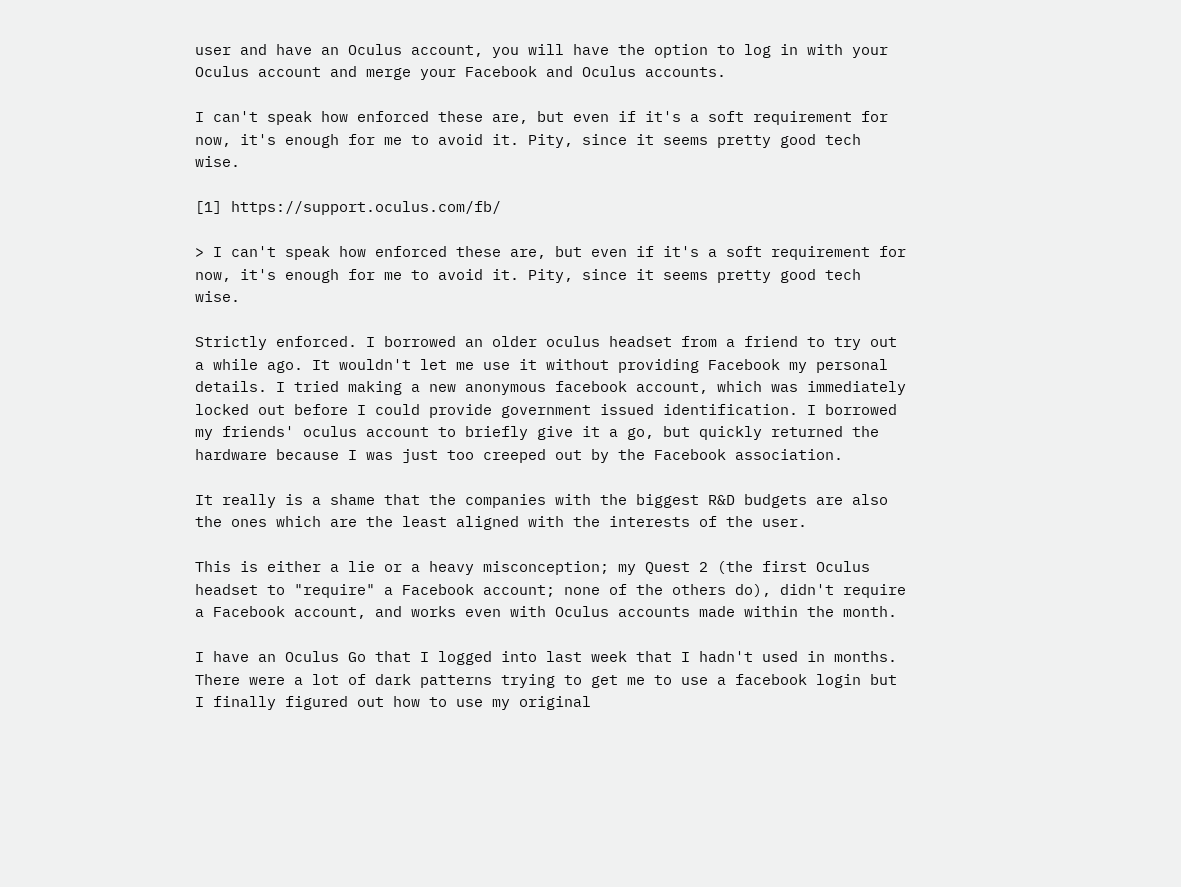user and have an Oculus account, you will have the option to log in with your Oculus account and merge your Facebook and Oculus accounts.

I can't speak how enforced these are, but even if it's a soft requirement for now, it's enough for me to avoid it. Pity, since it seems pretty good tech wise.

[1] https://support.oculus.com/fb/

> I can't speak how enforced these are, but even if it's a soft requirement for now, it's enough for me to avoid it. Pity, since it seems pretty good tech wise.

Strictly enforced. I borrowed an older oculus headset from a friend to try out a while ago. It wouldn't let me use it without providing Facebook my personal details. I tried making a new anonymous facebook account, which was immediately locked out before I could provide government issued identification. I borrowed my friends' oculus account to briefly give it a go, but quickly returned the hardware because I was just too creeped out by the Facebook association.

It really is a shame that the companies with the biggest R&D budgets are also the ones which are the least aligned with the interests of the user.

This is either a lie or a heavy misconception; my Quest 2 (the first Oculus headset to "require" a Facebook account; none of the others do), didn't require a Facebook account, and works even with Oculus accounts made within the month.

I have an Oculus Go that I logged into last week that I hadn't used in months. There were a lot of dark patterns trying to get me to use a facebook login but I finally figured out how to use my original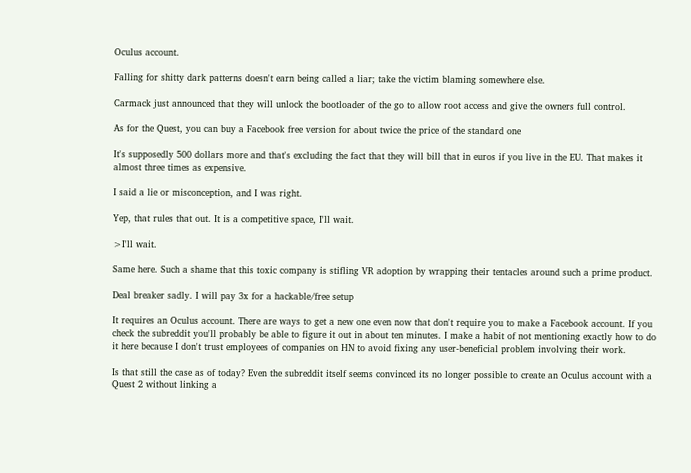Oculus account.

Falling for shitty dark patterns doesn't earn being called a liar; take the victim blaming somewhere else.

Carmack just announced that they will unlock the bootloader of the go to allow root access and give the owners full control.

As for the Quest, you can buy a Facebook free version for about twice the price of the standard one

It's supposedly 500 dollars more and that's excluding the fact that they will bill that in euros if you live in the EU. That makes it almost three times as expensive.

I said a lie or misconception, and I was right.

Yep, that rules that out. It is a competitive space, I'll wait.

>I'll wait.

Same here. Such a shame that this toxic company is stifling VR adoption by wrapping their tentacles around such a prime product.

Deal breaker sadly. I will pay 3x for a hackable/free setup

It requires an Oculus account. There are ways to get a new one even now that don't require you to make a Facebook account. If you check the subreddit you'll probably be able to figure it out in about ten minutes. I make a habit of not mentioning exactly how to do it here because I don't trust employees of companies on HN to avoid fixing any user-beneficial problem involving their work.

Is that still the case as of today? Even the subreddit itself seems convinced its no longer possible to create an Oculus account with a Quest 2 without linking a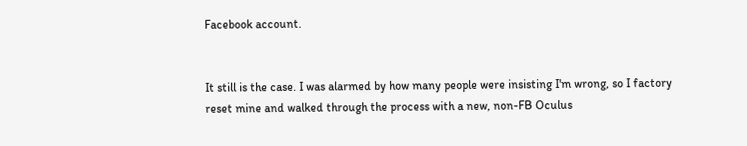Facebook account.


It still is the case. I was alarmed by how many people were insisting I'm wrong, so I factory reset mine and walked through the process with a new, non-FB Oculus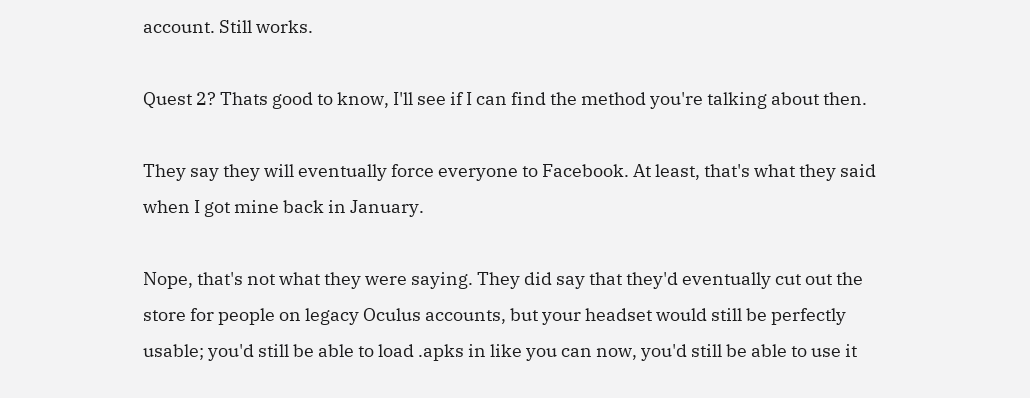account. Still works.

Quest 2? Thats good to know, I'll see if I can find the method you're talking about then.

They say they will eventually force everyone to Facebook. At least, that's what they said when I got mine back in January.

Nope, that's not what they were saying. They did say that they'd eventually cut out the store for people on legacy Oculus accounts, but your headset would still be perfectly usable; you'd still be able to load .apks in like you can now, you'd still be able to use it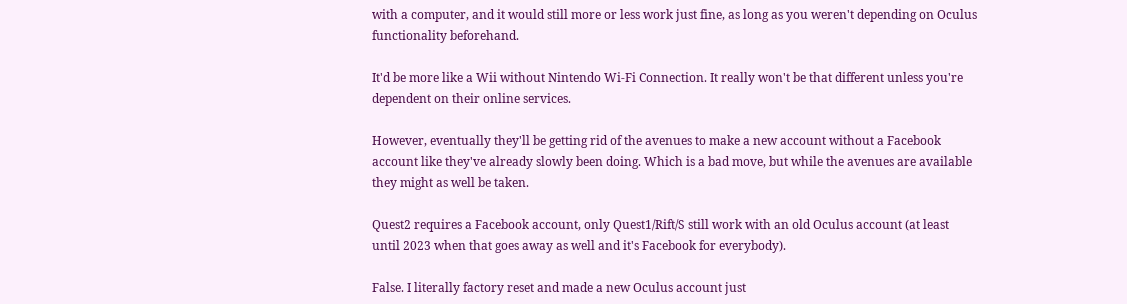with a computer, and it would still more or less work just fine, as long as you weren't depending on Oculus functionality beforehand.

It'd be more like a Wii without Nintendo Wi-Fi Connection. It really won't be that different unless you're dependent on their online services.

However, eventually they'll be getting rid of the avenues to make a new account without a Facebook account like they've already slowly been doing. Which is a bad move, but while the avenues are available they might as well be taken.

Quest2 requires a Facebook account, only Quest1/Rift/S still work with an old Oculus account (at least until 2023 when that goes away as well and it's Facebook for everybody).

False. I literally factory reset and made a new Oculus account just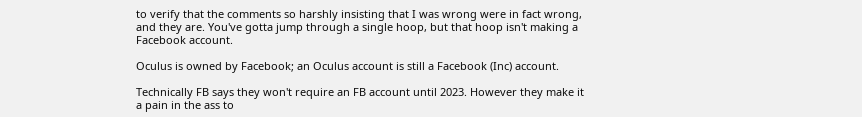to verify that the comments so harshly insisting that I was wrong were in fact wrong, and they are. You've gotta jump through a single hoop, but that hoop isn't making a Facebook account.

Oculus is owned by Facebook; an Oculus account is still a Facebook (Inc) account.

Technically FB says they won't require an FB account until 2023. However they make it a pain in the ass to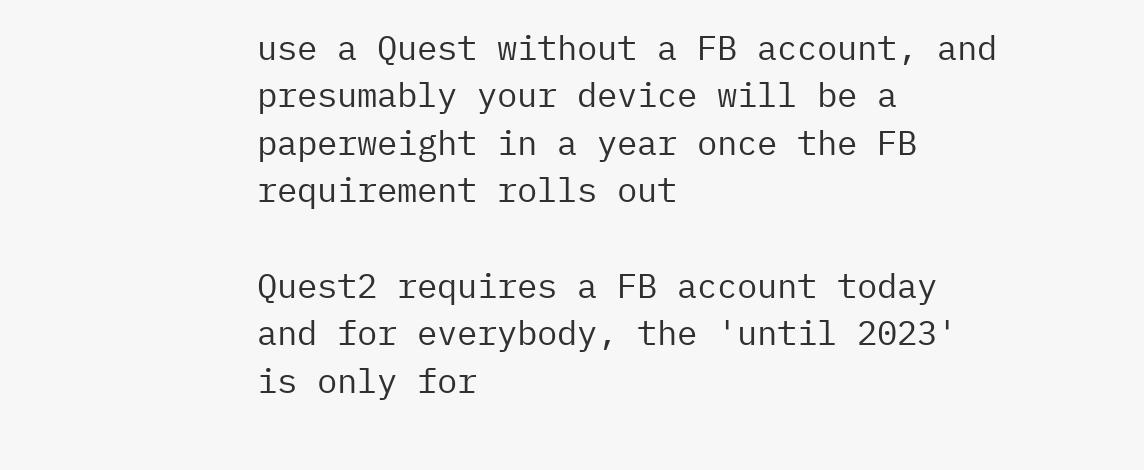use a Quest without a FB account, and presumably your device will be a paperweight in a year once the FB requirement rolls out

Quest2 requires a FB account today and for everybody, the 'until 2023' is only for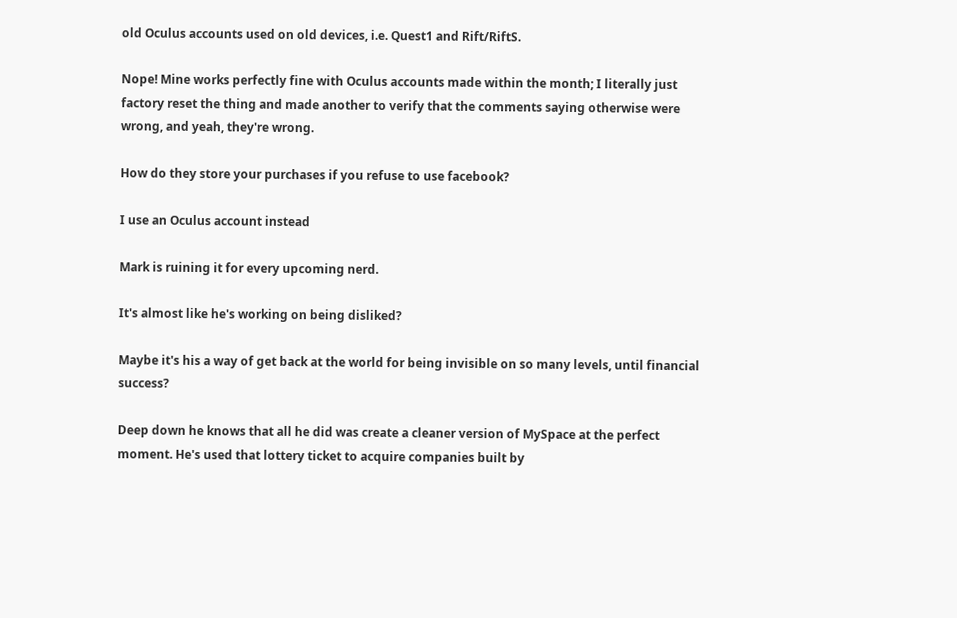old Oculus accounts used on old devices, i.e. Quest1 and Rift/RiftS.

Nope! Mine works perfectly fine with Oculus accounts made within the month; I literally just factory reset the thing and made another to verify that the comments saying otherwise were wrong, and yeah, they're wrong.

How do they store your purchases if you refuse to use facebook?

I use an Oculus account instead

Mark is ruining it for every upcoming nerd.

It's almost like he's working on being disliked?

Maybe it's his a way of get back at the world for being invisible on so many levels, until financial success?

Deep down he knows that all he did was create a cleaner version of MySpace at the perfect moment. He's used that lottery ticket to acquire companies built by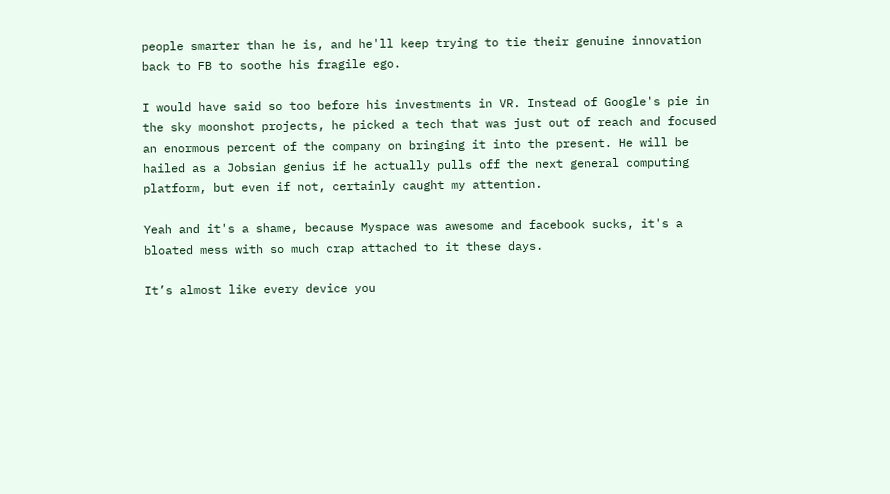people smarter than he is, and he'll keep trying to tie their genuine innovation back to FB to soothe his fragile ego.

I would have said so too before his investments in VR. Instead of Google's pie in the sky moonshot projects, he picked a tech that was just out of reach and focused an enormous percent of the company on bringing it into the present. He will be hailed as a Jobsian genius if he actually pulls off the next general computing platform, but even if not, certainly caught my attention.

Yeah and it's a shame, because Myspace was awesome and facebook sucks, it's a bloated mess with so much crap attached to it these days.

It’s almost like every device you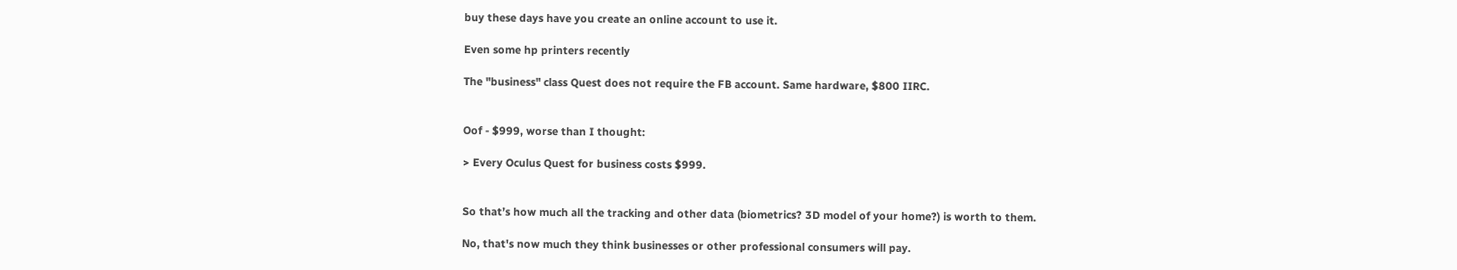buy these days have you create an online account to use it.

Even some hp printers recently

The "business" class Quest does not require the FB account. Same hardware, $800 IIRC.


Oof - $999, worse than I thought:

> Every Oculus Quest for business costs $999.


So that’s how much all the tracking and other data (biometrics? 3D model of your home?) is worth to them.

No, that's now much they think businesses or other professional consumers will pay.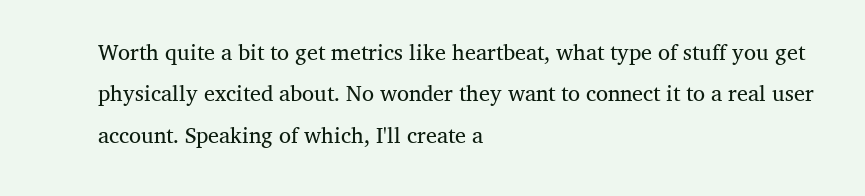Worth quite a bit to get metrics like heartbeat, what type of stuff you get physically excited about. No wonder they want to connect it to a real user account. Speaking of which, I'll create a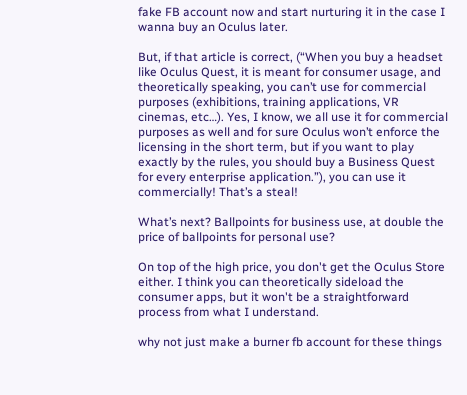fake FB account now and start nurturing it in the case I wanna buy an Oculus later.

But, if that article is correct, (“When you buy a headset like Oculus Quest, it is meant for consumer usage, and theoretically speaking, you can’t use for commercial purposes (exhibitions, training applications, VR cinemas, etc…). Yes, I know, we all use it for commercial purposes as well and for sure Oculus won’t enforce the licensing in the short term, but if you want to play exactly by the rules, you should buy a Business Quest for every enterprise application.”), you can use it commercially! That’s a steal!

What’s next? Ballpoints for business use, at double the price of ballpoints for personal use?

On top of the high price, you don't get the Oculus Store either. I think you can theoretically sideload the consumer apps, but it won't be a straightforward process from what I understand.

why not just make a burner fb account for these things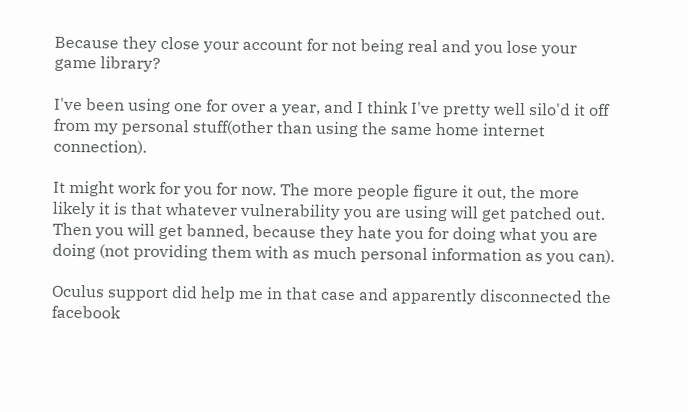Because they close your account for not being real and you lose your game library?

I've been using one for over a year, and I think I've pretty well silo'd it off from my personal stuff(other than using the same home internet connection).

It might work for you for now. The more people figure it out, the more likely it is that whatever vulnerability you are using will get patched out. Then you will get banned, because they hate you for doing what you are doing (not providing them with as much personal information as you can).

Oculus support did help me in that case and apparently disconnected the facebook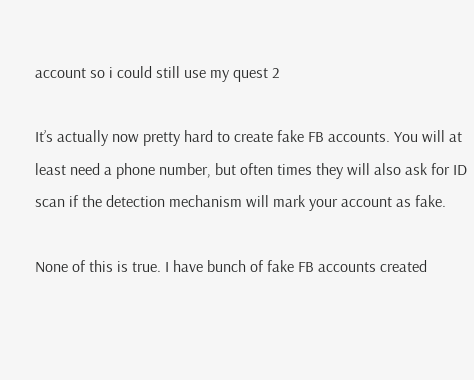account so i could still use my quest 2

It’s actually now pretty hard to create fake FB accounts. You will at least need a phone number, but often times they will also ask for ID scan if the detection mechanism will mark your account as fake.

None of this is true. I have bunch of fake FB accounts created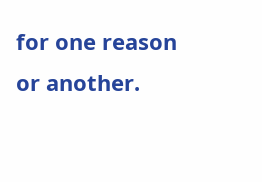for one reason or another.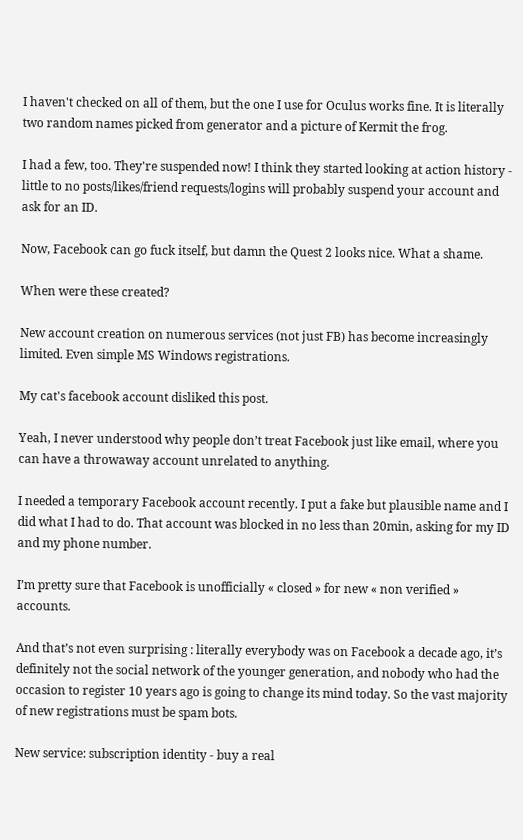I haven't checked on all of them, but the one I use for Oculus works fine. It is literally two random names picked from generator and a picture of Kermit the frog.

I had a few, too. They're suspended now! I think they started looking at action history - little to no posts/likes/friend requests/logins will probably suspend your account and ask for an ID.

Now, Facebook can go fuck itself, but damn the Quest 2 looks nice. What a shame.

When were these created?

New account creation on numerous services (not just FB) has become increasingly limited. Even simple MS Windows registrations.

My cat's facebook account disliked this post.

Yeah, I never understood why people don’t treat Facebook just like email, where you can have a throwaway account unrelated to anything.

I needed a temporary Facebook account recently. I put a fake but plausible name and I did what I had to do. That account was blocked in no less than 20min, asking for my ID and my phone number.

I’m pretty sure that Facebook is unofficially « closed » for new « non verified » accounts.

And that’s not even surprising : literally everybody was on Facebook a decade ago, it’s definitely not the social network of the younger generation, and nobody who had the occasion to register 10 years ago is going to change its mind today. So the vast majority of new registrations must be spam bots.

New service: subscription identity - buy a real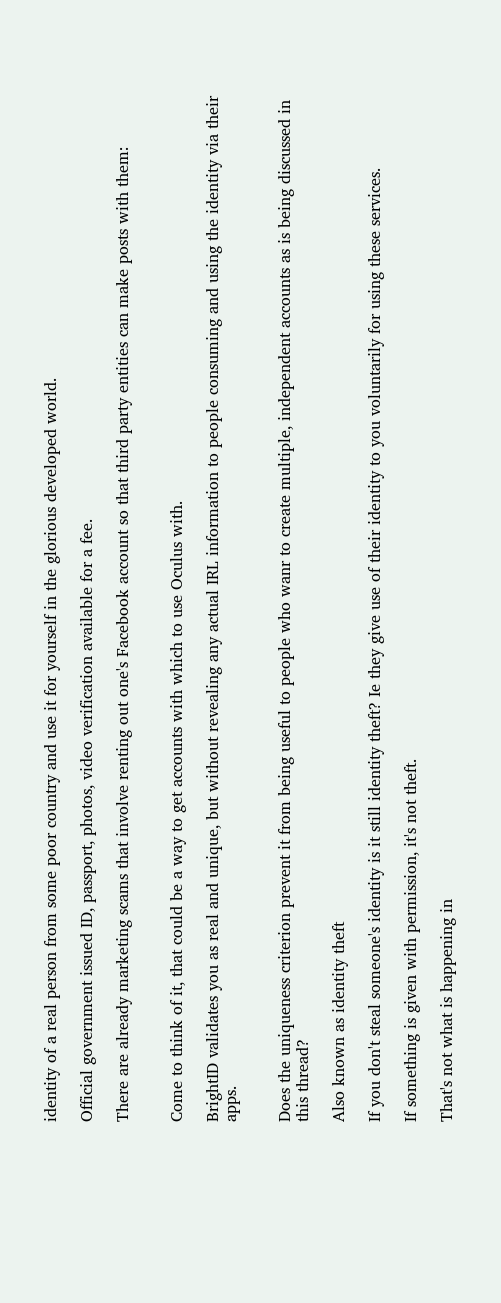identity of a real person from some poor country and use it for yourself in the glorious developed world.

Official government issued ID, passport, photos, video verification available for a fee.

There are already marketing scams that involve renting out one's Facebook account so that third party entities can make posts with them:


Come to think of it, that could be a way to get accounts with which to use Oculus with.

BrightID validates you as real and unique, but without revealing any actual IRL information to people consuming and using the identity via their apps.


Does the uniqueness criterion prevent it from being useful to people who wanr to create multiple, independent accounts as is being discussed in this thread?

Also known as identity theft

If you don't steal someone's identity is it still identity theft? Ie they give use of their identity to you voluntarily for using these services.

If something is given with permission, it's not theft.

That's not what is happening in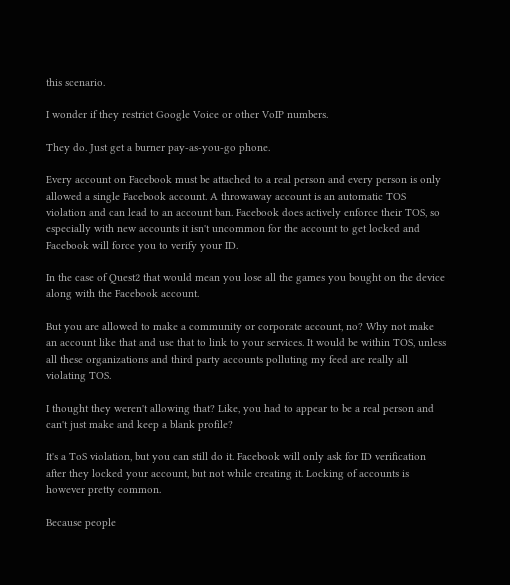this scenario.

I wonder if they restrict Google Voice or other VoIP numbers.

They do. Just get a burner pay-as-you-go phone.

Every account on Facebook must be attached to a real person and every person is only allowed a single Facebook account. A throwaway account is an automatic TOS violation and can lead to an account ban. Facebook does actively enforce their TOS, so especially with new accounts it isn't uncommon for the account to get locked and Facebook will force you to verify your ID.

In the case of Quest2 that would mean you lose all the games you bought on the device along with the Facebook account.

But you are allowed to make a community or corporate account, no? Why not make an account like that and use that to link to your services. It would be within TOS, unless all these organizations and third party accounts polluting my feed are really all violating TOS.

I thought they weren't allowing that? Like, you had to appear to be a real person and can't just make and keep a blank profile?

It's a ToS violation, but you can still do it. Facebook will only ask for ID verification after they locked your account, but not while creating it. Locking of accounts is however pretty common.

Because people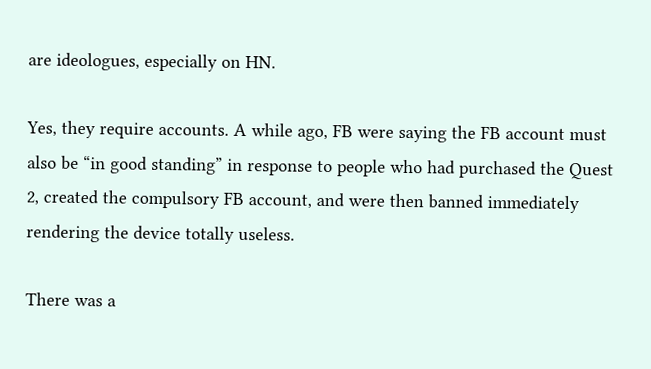are ideologues, especially on HN.

Yes, they require accounts. A while ago, FB were saying the FB account must also be “in good standing” in response to people who had purchased the Quest 2, created the compulsory FB account, and were then banned immediately rendering the device totally useless.

There was a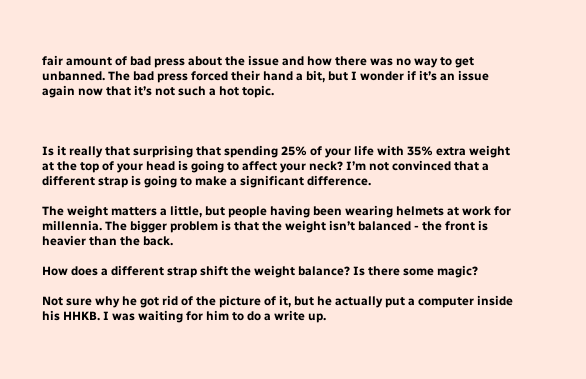fair amount of bad press about the issue and how there was no way to get unbanned. The bad press forced their hand a bit, but I wonder if it’s an issue again now that it’s not such a hot topic.



Is it really that surprising that spending 25% of your life with 35% extra weight at the top of your head is going to affect your neck? I’m not convinced that a different strap is going to make a significant difference.

The weight matters a little, but people having been wearing helmets at work for millennia. The bigger problem is that the weight isn’t balanced - the front is heavier than the back.

How does a different strap shift the weight balance? Is there some magic?

Not sure why he got rid of the picture of it, but he actually put a computer inside his HHKB. I was waiting for him to do a write up.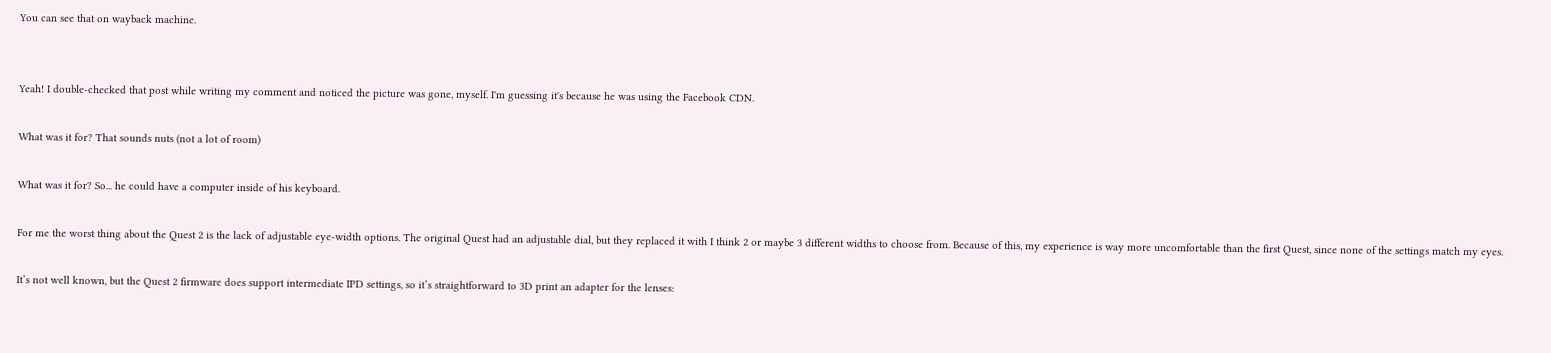You can see that on wayback machine.


Yeah! I double-checked that post while writing my comment and noticed the picture was gone, myself. I'm guessing it's because he was using the Facebook CDN.

What was it for? That sounds nuts (not a lot of room)

What was it for? So... he could have a computer inside of his keyboard.

For me the worst thing about the Quest 2 is the lack of adjustable eye-width options. The original Quest had an adjustable dial, but they replaced it with I think 2 or maybe 3 different widths to choose from. Because of this, my experience is way more uncomfortable than the first Quest, since none of the settings match my eyes.

It’s not well known, but the Quest 2 firmware does support intermediate IPD settings, so it’s straightforward to 3D print an adapter for the lenses: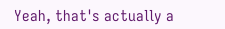Yeah, that's actually a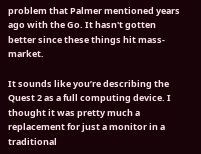problem that Palmer mentioned years ago with the Go. It hasn't gotten better since these things hit mass-market.

It sounds like you’re describing the Quest 2 as a full computing device. I thought it was pretty much a replacement for just a monitor in a traditional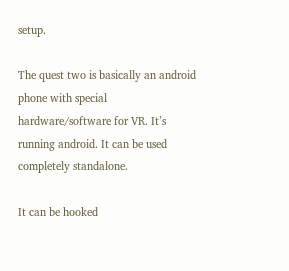setup.

The quest two is basically an android phone with special hardware/software for VR. It’s running android. It can be used completely standalone.

It can be hooked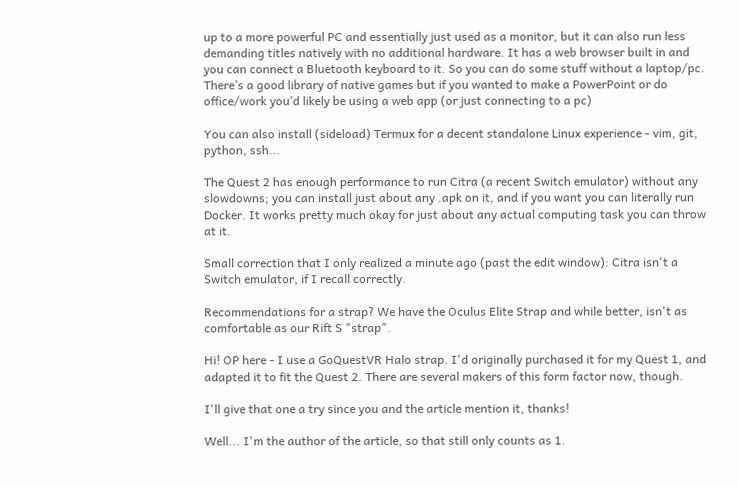up to a more powerful PC and essentially just used as a monitor, but it can also run less demanding titles natively with no additional hardware. It has a web browser built in and you can connect a Bluetooth keyboard to it. So you can do some stuff without a laptop/pc. There’s a good library of native games but if you wanted to make a PowerPoint or do office/work you’d likely be using a web app (or just connecting to a pc)

You can also install (sideload) Termux for a decent standalone Linux experience - vim, git, python, ssh...

The Quest 2 has enough performance to run Citra (a recent Switch emulator) without any slowdowns; you can install just about any .apk on it, and if you want you can literally run Docker. It works pretty much okay for just about any actual computing task you can throw at it.

Small correction that I only realized a minute ago (past the edit window): Citra isn't a Switch emulator, if I recall correctly.

Recommendations for a strap? We have the Oculus Elite Strap and while better, isn't as comfortable as our Rift S "strap".

Hi! OP here - I use a GoQuestVR Halo strap. I'd originally purchased it for my Quest 1, and adapted it to fit the Quest 2. There are several makers of this form factor now, though.

I'll give that one a try since you and the article mention it, thanks!

Well... I'm the author of the article, so that still only counts as 1.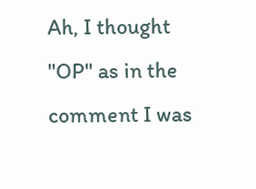Ah, I thought "OP" as in the comment I was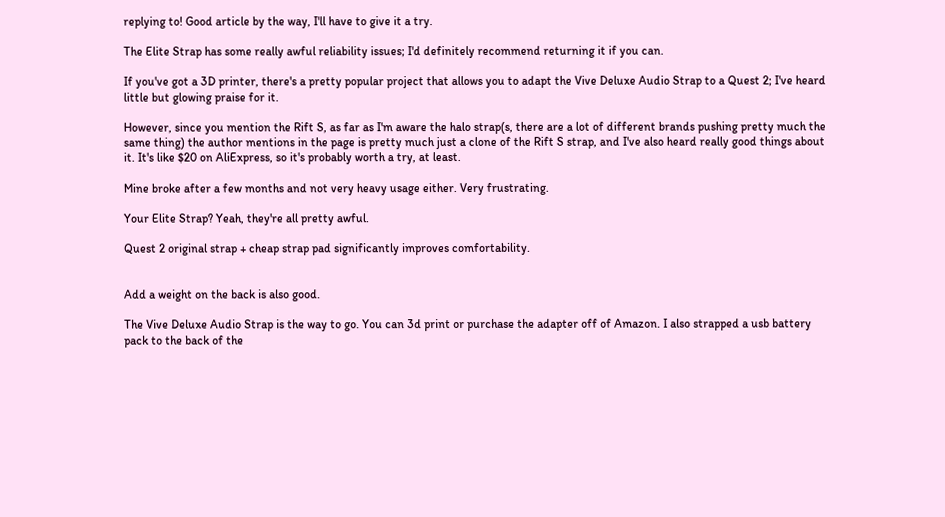replying to! Good article by the way, I'll have to give it a try.

The Elite Strap has some really awful reliability issues; I'd definitely recommend returning it if you can.

If you've got a 3D printer, there's a pretty popular project that allows you to adapt the Vive Deluxe Audio Strap to a Quest 2; I've heard little but glowing praise for it.

However, since you mention the Rift S, as far as I'm aware the halo strap(s, there are a lot of different brands pushing pretty much the same thing) the author mentions in the page is pretty much just a clone of the Rift S strap, and I've also heard really good things about it. It's like $20 on AliExpress, so it's probably worth a try, at least.

Mine broke after a few months and not very heavy usage either. Very frustrating.

Your Elite Strap? Yeah, they're all pretty awful.

Quest 2 original strap + cheap strap pad significantly improves comfortability.


Add a weight on the back is also good.

The Vive Deluxe Audio Strap is the way to go. You can 3d print or purchase the adapter off of Amazon. I also strapped a usb battery pack to the back of the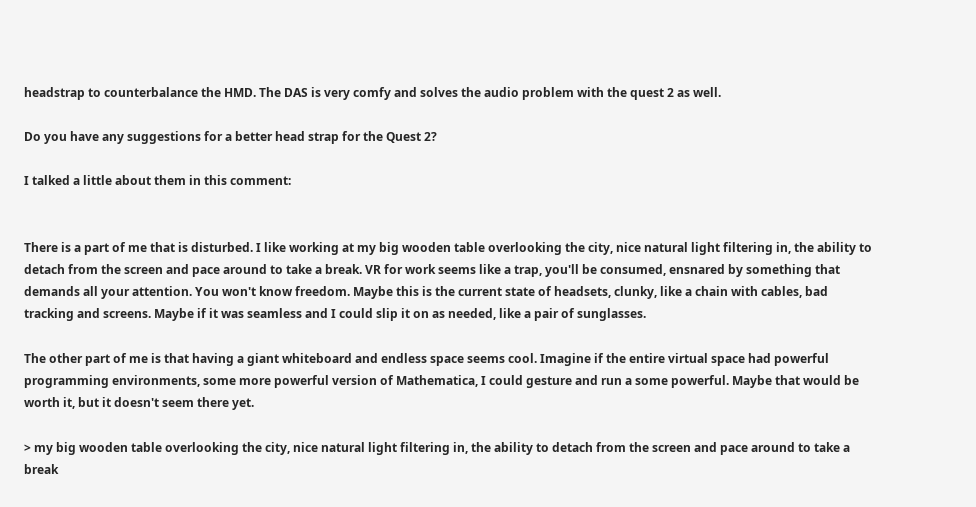headstrap to counterbalance the HMD. The DAS is very comfy and solves the audio problem with the quest 2 as well.

Do you have any suggestions for a better head strap for the Quest 2?

I talked a little about them in this comment:


There is a part of me that is disturbed. I like working at my big wooden table overlooking the city, nice natural light filtering in, the ability to detach from the screen and pace around to take a break. VR for work seems like a trap, you'll be consumed, ensnared by something that demands all your attention. You won't know freedom. Maybe this is the current state of headsets, clunky, like a chain with cables, bad tracking and screens. Maybe if it was seamless and I could slip it on as needed, like a pair of sunglasses.

The other part of me is that having a giant whiteboard and endless space seems cool. Imagine if the entire virtual space had powerful programming environments, some more powerful version of Mathematica, I could gesture and run a some powerful. Maybe that would be worth it, but it doesn't seem there yet.

> my big wooden table overlooking the city, nice natural light filtering in, the ability to detach from the screen and pace around to take a break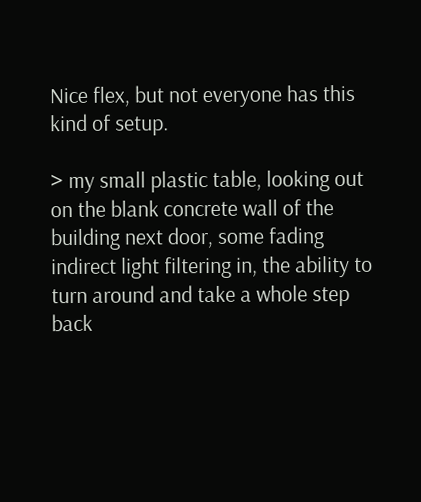Nice flex, but not everyone has this kind of setup.

> my small plastic table, looking out on the blank concrete wall of the building next door, some fading indirect light filtering in, the ability to turn around and take a whole step back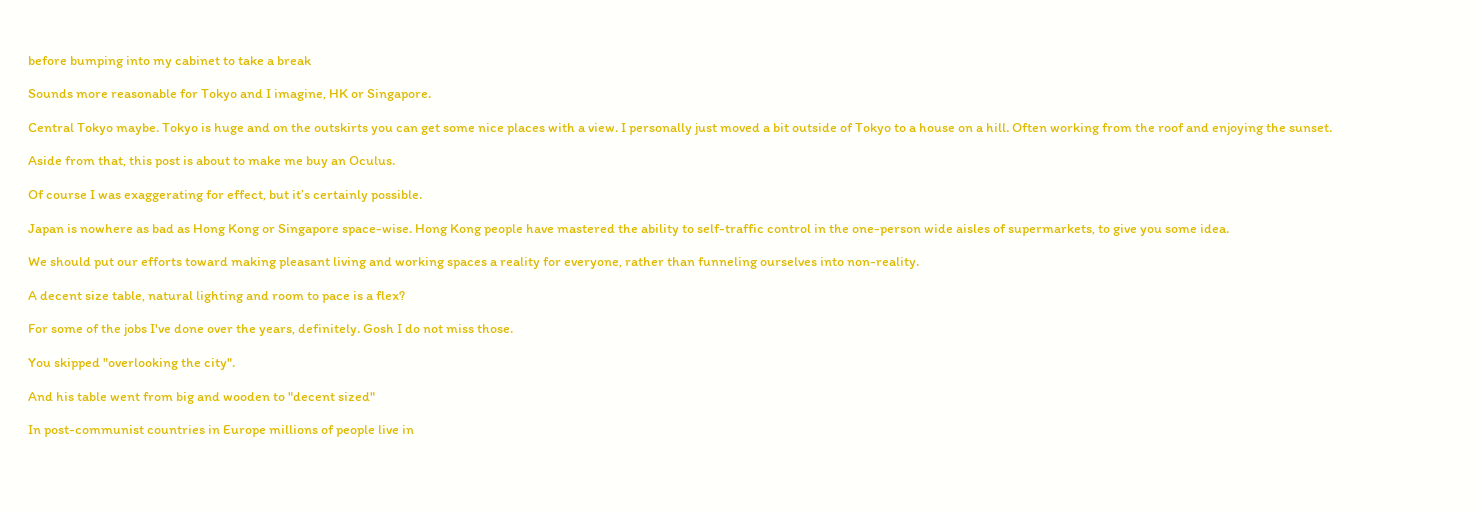before bumping into my cabinet to take a break

Sounds more reasonable for Tokyo and I imagine, HK or Singapore.

Central Tokyo maybe. Tokyo is huge and on the outskirts you can get some nice places with a view. I personally just moved a bit outside of Tokyo to a house on a hill. Often working from the roof and enjoying the sunset.

Aside from that, this post is about to make me buy an Oculus.

Of course I was exaggerating for effect, but it’s certainly possible.

Japan is nowhere as bad as Hong Kong or Singapore space-wise. Hong Kong people have mastered the ability to self-traffic control in the one-person wide aisles of supermarkets, to give you some idea.

We should put our efforts toward making pleasant living and working spaces a reality for everyone, rather than funneling ourselves into non-reality.

A decent size table, natural lighting and room to pace is a flex?

For some of the jobs I've done over the years, definitely. Gosh I do not miss those.

You skipped "overlooking the city".

And his table went from big and wooden to "decent sized"

In post-communist countries in Europe millions of people live in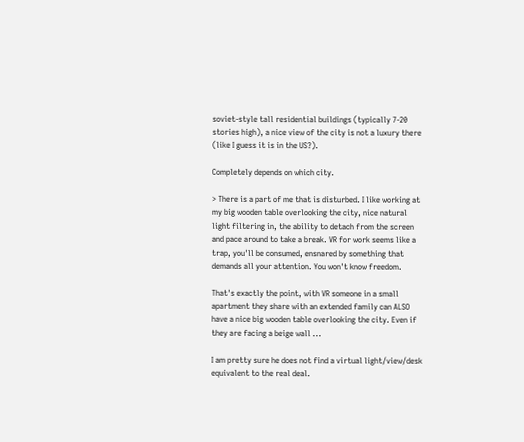soviet-style tall residential buildings (typically 7-20 stories high), a nice view of the city is not a luxury there (like I guess it is in the US?).

Completely depends on which city.

> There is a part of me that is disturbed. I like working at my big wooden table overlooking the city, nice natural light filtering in, the ability to detach from the screen and pace around to take a break. VR for work seems like a trap, you'll be consumed, ensnared by something that demands all your attention. You won't know freedom.

That's exactly the point, with VR someone in a small apartment they share with an extended family can ALSO have a nice big wooden table overlooking the city. Even if they are facing a beige wall ...

I am pretty sure he does not find a virtual light/view/desk equivalent to the real deal.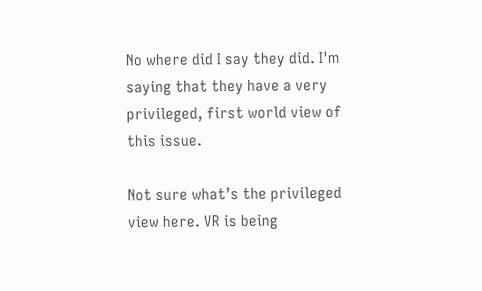No where did I say they did. I'm saying that they have a very privileged, first world view of this issue.

Not sure what’s the privileged view here. VR is being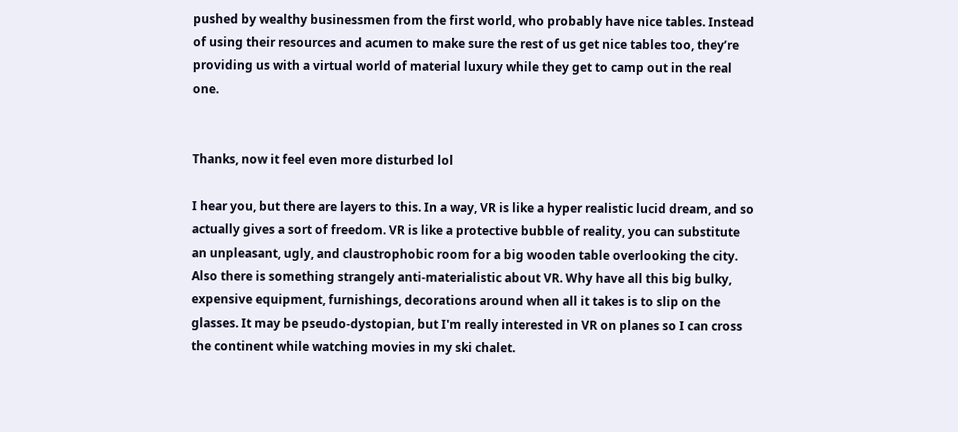pushed by wealthy businessmen from the first world, who probably have nice tables. Instead of using their resources and acumen to make sure the rest of us get nice tables too, they’re providing us with a virtual world of material luxury while they get to camp out in the real one.


Thanks, now it feel even more disturbed lol

I hear you, but there are layers to this. In a way, VR is like a hyper realistic lucid dream, and so actually gives a sort of freedom. VR is like a protective bubble of reality, you can substitute an unpleasant, ugly, and claustrophobic room for a big wooden table overlooking the city. Also there is something strangely anti-materialistic about VR. Why have all this big bulky, expensive equipment, furnishings, decorations around when all it takes is to slip on the glasses. It may be pseudo-dystopian, but I'm really interested in VR on planes so I can cross the continent while watching movies in my ski chalet.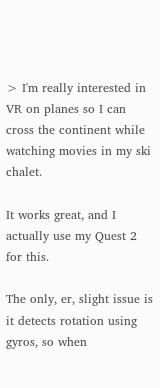> I'm really interested in VR on planes so I can cross the continent while watching movies in my ski chalet.

It works great, and I actually use my Quest 2 for this.

The only, er, slight issue is it detects rotation using gyros, so when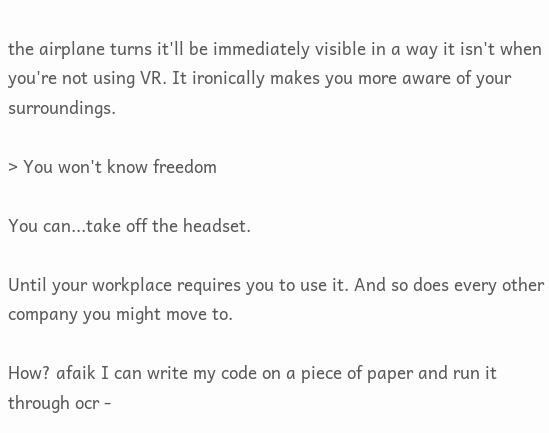the airplane turns it'll be immediately visible in a way it isn't when you're not using VR. It ironically makes you more aware of your surroundings.

> You won't know freedom

You can...take off the headset.

Until your workplace requires you to use it. And so does every other company you might move to.

How? afaik I can write my code on a piece of paper and run it through ocr -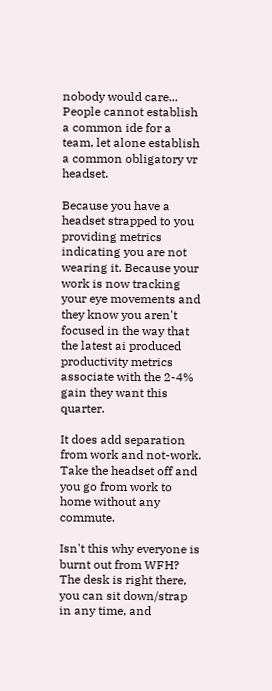nobody would care... People cannot establish a common ide for a team, let alone establish a common obligatory vr headset.

Because you have a headset strapped to you providing metrics indicating you are not wearing it. Because your work is now tracking your eye movements and they know you aren't focused in the way that the latest ai produced productivity metrics associate with the 2-4% gain they want this quarter.

It does add separation from work and not-work. Take the headset off and you go from work to home without any commute.

Isn't this why everyone is burnt out from WFH? The desk is right there, you can sit down/strap in any time, and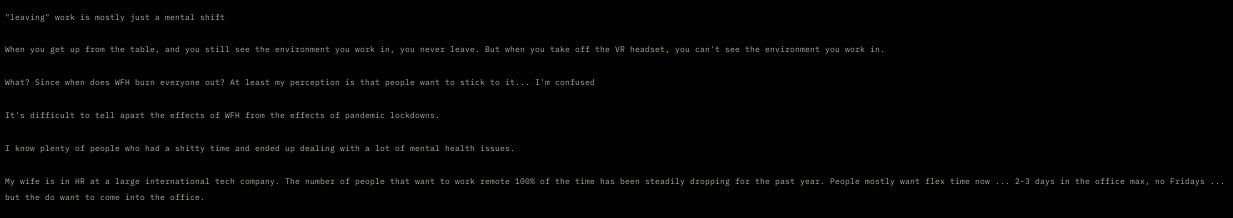"leaving" work is mostly just a mental shift

When you get up from the table, and you still see the environment you work in, you never leave. But when you take off the VR headset, you can't see the environment you work in.

What? Since when does WFH burn everyone out? At least my perception is that people want to stick to it... I'm confused

It's difficult to tell apart the effects of WFH from the effects of pandemic lockdowns.

I know plenty of people who had a shitty time and ended up dealing with a lot of mental health issues.

My wife is in HR at a large international tech company. The number of people that want to work remote 100% of the time has been steadily dropping for the past year. People mostly want flex time now ... 2-3 days in the office max, no Fridays ... but the do want to come into the office.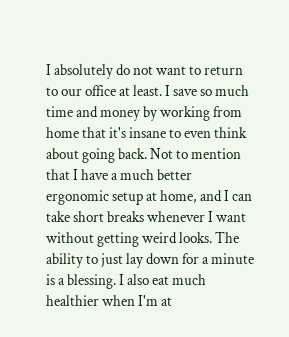I absolutely do not want to return to our office at least. I save so much time and money by working from home that it's insane to even think about going back. Not to mention that I have a much better ergonomic setup at home, and I can take short breaks whenever I want without getting weird looks. The ability to just lay down for a minute is a blessing. I also eat much healthier when I'm at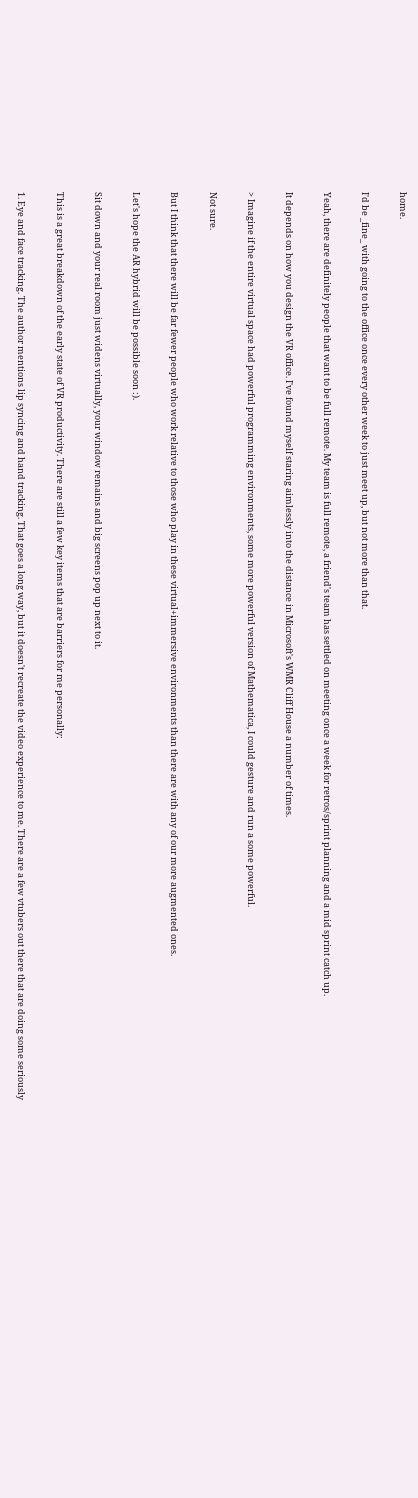home.

I'd be _fine_ with going to the office once every other week to just meet up, but not more than that.

Yeah, there are definitely people that want to be full remote. My team is full remote, a friend's team has settled on meeting once a week for retros/sprint planning and a mid sprint catch up.

It depends on how you design the VR office. I've found myself staring aimlessly into the distance in Microsoft's WMR Cliff House a number of times.

> Imagine if the entire virtual space had powerful programming environments, some more powerful version of Mathematica, I could gesture and run a some powerful.

Not sure.

But I think that there will be far fewer people who work relative to those who play in these virtual+immersive environments than there are with any of our more augmented ones.

Let's hope the AR hybrid will be possible soon :).

Sit down and your real room just widens virtually, your window remains and big screens pop up next to it.

This is a great breakdown of the early state of VR productivity. There are still a few key items that are barriers for me personally:

1. Eye and face tracking. The author mentions lip syncing and hand tracking. That goes a long way, but it doesn't recreate the video experience to me. There are a few vtubers out there that are doing some seriously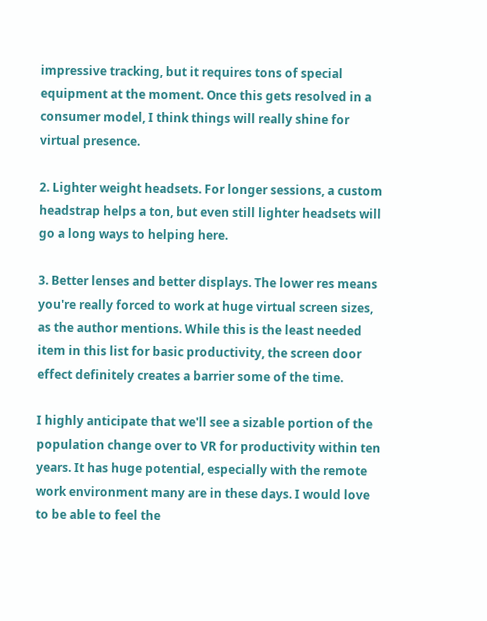impressive tracking, but it requires tons of special equipment at the moment. Once this gets resolved in a consumer model, I think things will really shine for virtual presence.

2. Lighter weight headsets. For longer sessions, a custom headstrap helps a ton, but even still lighter headsets will go a long ways to helping here.

3. Better lenses and better displays. The lower res means you're really forced to work at huge virtual screen sizes, as the author mentions. While this is the least needed item in this list for basic productivity, the screen door effect definitely creates a barrier some of the time.

I highly anticipate that we'll see a sizable portion of the population change over to VR for productivity within ten years. It has huge potential, especially with the remote work environment many are in these days. I would love to be able to feel the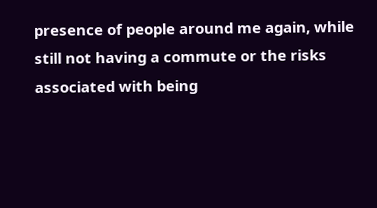presence of people around me again, while still not having a commute or the risks associated with being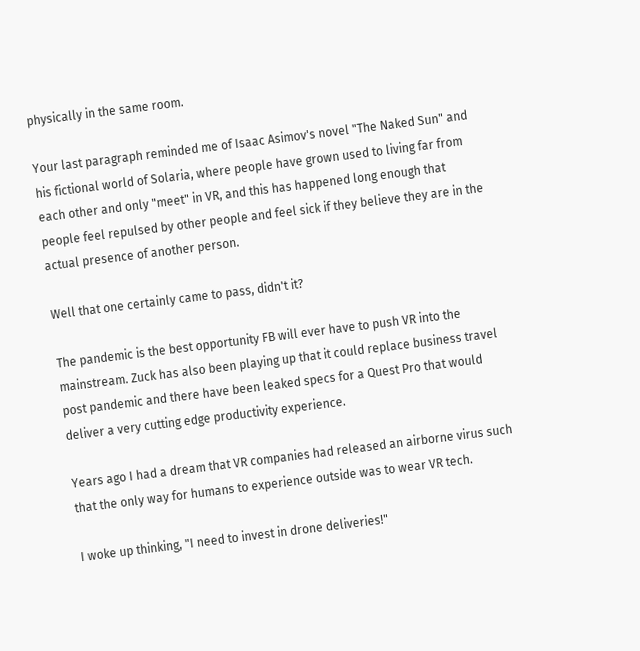physically in the same room.

Your last paragraph reminded me of Isaac Asimov's novel "The Naked Sun" and his fictional world of Solaria, where people have grown used to living far from each other and only "meet" in VR, and this has happened long enough that people feel repulsed by other people and feel sick if they believe they are in the actual presence of another person.

Well that one certainly came to pass, didn't it?

The pandemic is the best opportunity FB will ever have to push VR into the mainstream. Zuck has also been playing up that it could replace business travel post pandemic and there have been leaked specs for a Quest Pro that would deliver a very cutting edge productivity experience.

Years ago I had a dream that VR companies had released an airborne virus such that the only way for humans to experience outside was to wear VR tech.

I woke up thinking, "I need to invest in drone deliveries!"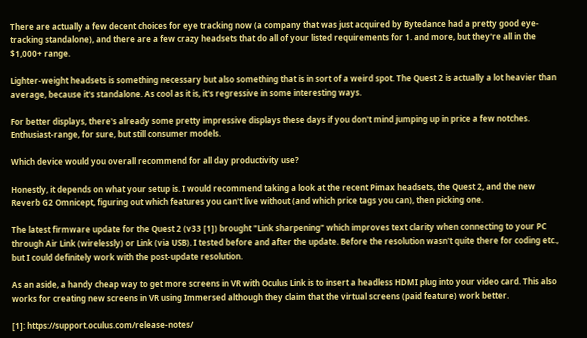There are actually a few decent choices for eye tracking now (a company that was just acquired by Bytedance had a pretty good eye-tracking standalone), and there are a few crazy headsets that do all of your listed requirements for 1. and more, but they're all in the $1,000+ range.

Lighter-weight headsets is something necessary but also something that is in sort of a weird spot. The Quest 2 is actually a lot heavier than average, because it's standalone. As cool as it is, it's regressive in some interesting ways.

For better displays, there's already some pretty impressive displays these days if you don't mind jumping up in price a few notches. Enthusiast-range, for sure, but still consumer models.

Which device would you overall recommend for all day productivity use?

Honestly, it depends on what your setup is. I would recommend taking a look at the recent Pimax headsets, the Quest 2, and the new Reverb G2 Omnicept, figuring out which features you can't live without (and which price tags you can), then picking one.

The latest firmware update for the Quest 2 (v33 [1]) brought "Link sharpening" which improves text clarity when connecting to your PC through Air Link (wirelessly) or Link (via USB). I tested before and after the update. Before the resolution wasn't quite there for coding etc., but I could definitely work with the post-update resolution.

As an aside, a handy cheap way to get more screens in VR with Oculus Link is to insert a headless HDMI plug into your video card. This also works for creating new screens in VR using Immersed although they claim that the virtual screens (paid feature) work better.

[1]: https://support.oculus.com/release-notes/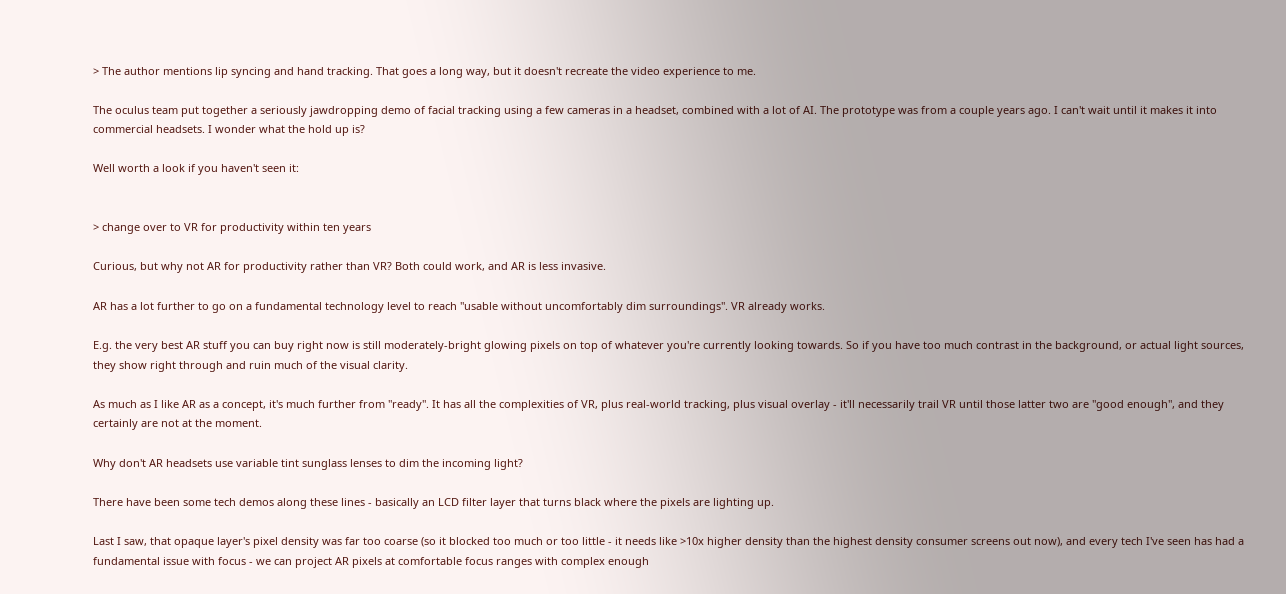> The author mentions lip syncing and hand tracking. That goes a long way, but it doesn't recreate the video experience to me.

The oculus team put together a seriously jawdropping demo of facial tracking using a few cameras in a headset, combined with a lot of AI. The prototype was from a couple years ago. I can't wait until it makes it into commercial headsets. I wonder what the hold up is?

Well worth a look if you haven't seen it:


> change over to VR for productivity within ten years

Curious, but why not AR for productivity rather than VR? Both could work, and AR is less invasive.

AR has a lot further to go on a fundamental technology level to reach "usable without uncomfortably dim surroundings". VR already works.

E.g. the very best AR stuff you can buy right now is still moderately-bright glowing pixels on top of whatever you're currently looking towards. So if you have too much contrast in the background, or actual light sources, they show right through and ruin much of the visual clarity.

As much as I like AR as a concept, it's much further from "ready". It has all the complexities of VR, plus real-world tracking, plus visual overlay - it'll necessarily trail VR until those latter two are "good enough", and they certainly are not at the moment.

Why don't AR headsets use variable tint sunglass lenses to dim the incoming light?

There have been some tech demos along these lines - basically an LCD filter layer that turns black where the pixels are lighting up.

Last I saw, that opaque layer's pixel density was far too coarse (so it blocked too much or too little - it needs like >10x higher density than the highest density consumer screens out now), and every tech I've seen has had a fundamental issue with focus - we can project AR pixels at comfortable focus ranges with complex enough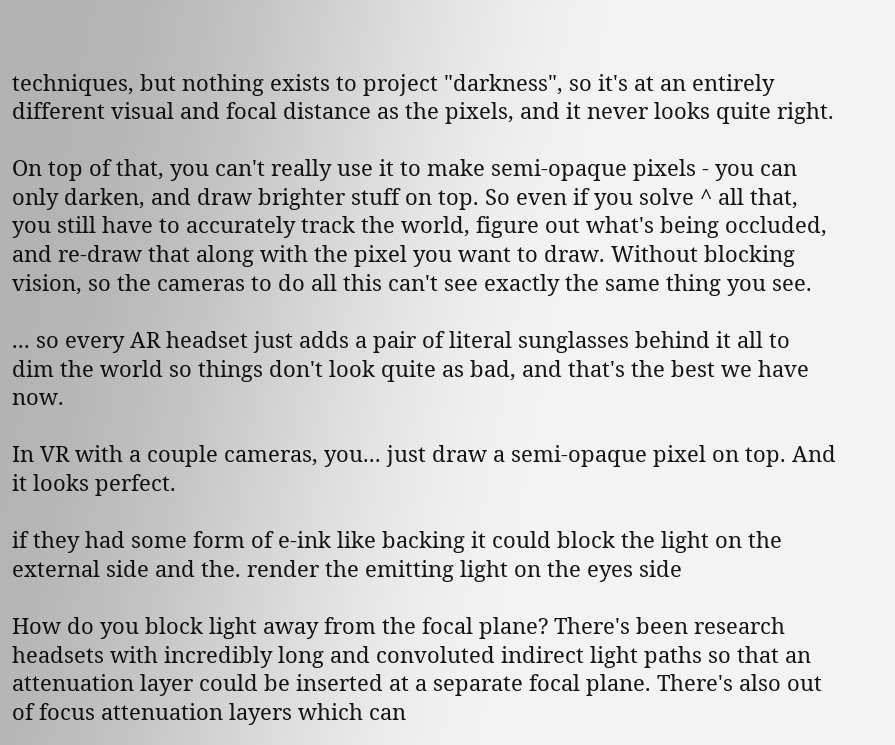techniques, but nothing exists to project "darkness", so it's at an entirely different visual and focal distance as the pixels, and it never looks quite right.

On top of that, you can't really use it to make semi-opaque pixels - you can only darken, and draw brighter stuff on top. So even if you solve ^ all that, you still have to accurately track the world, figure out what's being occluded, and re-draw that along with the pixel you want to draw. Without blocking vision, so the cameras to do all this can't see exactly the same thing you see.

... so every AR headset just adds a pair of literal sunglasses behind it all to dim the world so things don't look quite as bad, and that's the best we have now.

In VR with a couple cameras, you... just draw a semi-opaque pixel on top. And it looks perfect.

if they had some form of e-ink like backing it could block the light on the external side and the. render the emitting light on the eyes side

How do you block light away from the focal plane? There's been research headsets with incredibly long and convoluted indirect light paths so that an attenuation layer could be inserted at a separate focal plane. There's also out of focus attenuation layers which can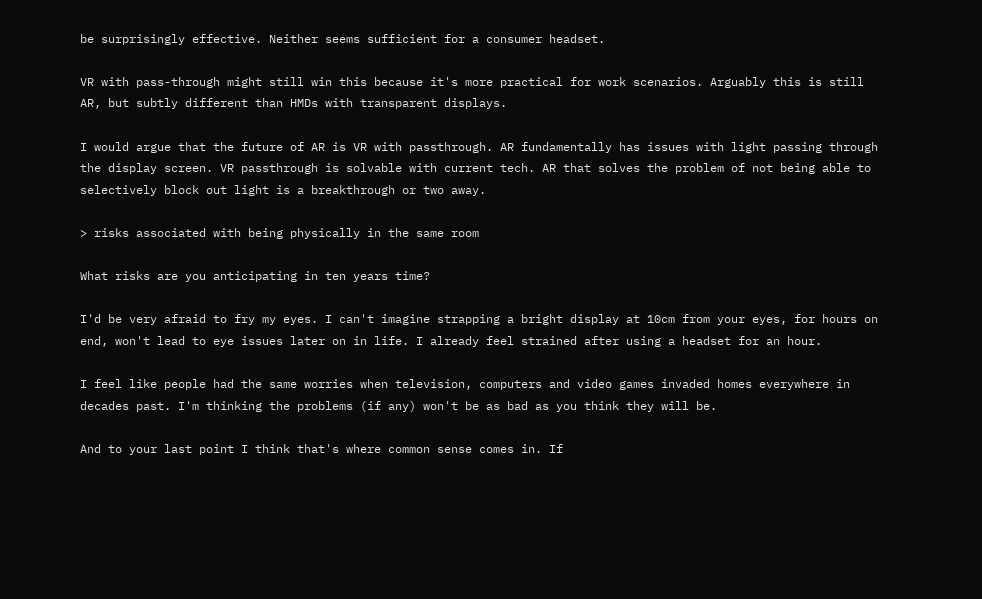be surprisingly effective. Neither seems sufficient for a consumer headset.

VR with pass-through might still win this because it's more practical for work scenarios. Arguably this is still AR, but subtly different than HMDs with transparent displays.

I would argue that the future of AR is VR with passthrough. AR fundamentally has issues with light passing through the display screen. VR passthrough is solvable with current tech. AR that solves the problem of not being able to selectively block out light is a breakthrough or two away.

> risks associated with being physically in the same room

What risks are you anticipating in ten years time?

I'd be very afraid to fry my eyes. I can't imagine strapping a bright display at 10cm from your eyes, for hours on end, won't lead to eye issues later on in life. I already feel strained after using a headset for an hour.

I feel like people had the same worries when television, computers and video games invaded homes everywhere in decades past. I'm thinking the problems (if any) won't be as bad as you think they will be.

And to your last point I think that's where common sense comes in. If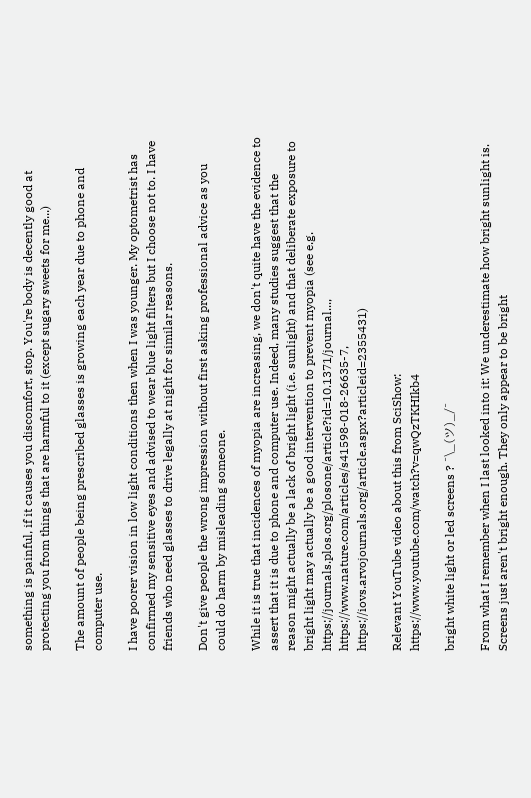something is painful, if it causes you discomfort, stop. You're body is decently good at protecting you from things that are harmful to it (except sugary sweets for me...)

The amount of people being prescribed glasses is growing each year due to phone and computer use.

I have poorer vision in low light conditions then when I was younger. My optometrist has confirmed my sensitive eyes and advised to wear blue light filters but I choose not to. I have friends who need glasses to drive legally at night for similar reasons.

Don't give people the wrong impression without first asking professional advice as you could do harm by misleading someone.

While it is true that incidences of myopia are increasing, we don't quite have the evidence to assert that it is due to phone and computer use. Indeed, many studies suggest that the reason might actually be a lack of bright light (i.e. sunlight) and that deliberate exposure to bright light may actually be a good intervention to prevent myopia (see e.g. https://journals.plos.org/plosone/article?id=10.1371/journal..., https://www.nature.com/articles/s41598-018-26635-7, https://iovs.arvojournals.org/article.aspx?articleid=2355431)

Relevant YouTube video about this from SciShow: https://www.youtube.com/watch?v=qwQzTKHIkb4

bright white light or led screens ? ¯\_(ツ)_/¯

From what I remember when I last looked into it: We underestimate how bright sunlight is. Screens just aren't bright enough. They only appear to be bright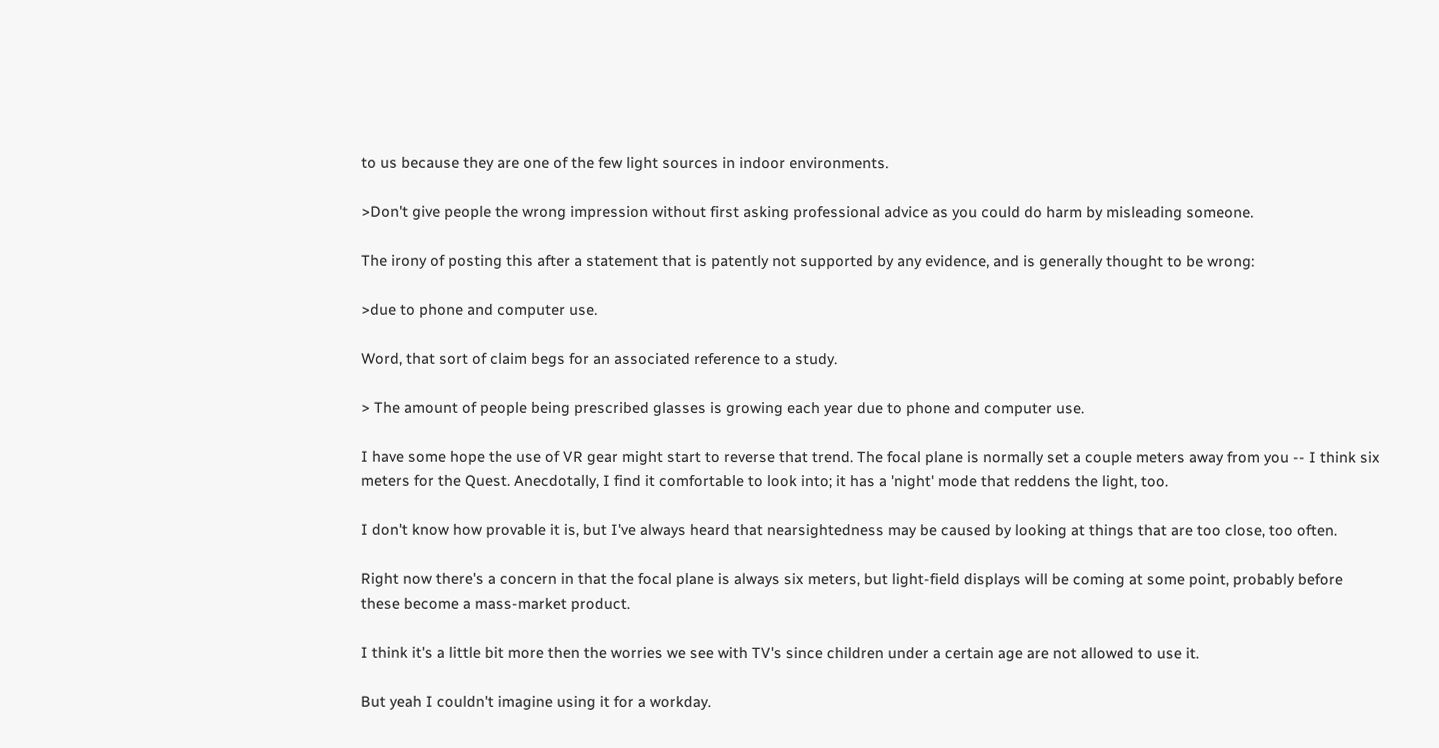to us because they are one of the few light sources in indoor environments.

>Don't give people the wrong impression without first asking professional advice as you could do harm by misleading someone.

The irony of posting this after a statement that is patently not supported by any evidence, and is generally thought to be wrong:

>due to phone and computer use.

Word, that sort of claim begs for an associated reference to a study.

> The amount of people being prescribed glasses is growing each year due to phone and computer use.

I have some hope the use of VR gear might start to reverse that trend. The focal plane is normally set a couple meters away from you -- I think six meters for the Quest. Anecdotally, I find it comfortable to look into; it has a 'night' mode that reddens the light, too.

I don't know how provable it is, but I've always heard that nearsightedness may be caused by looking at things that are too close, too often.

Right now there's a concern in that the focal plane is always six meters, but light-field displays will be coming at some point, probably before these become a mass-market product.

I think it's a little bit more then the worries we see with TV's since children under a certain age are not allowed to use it.

But yeah I couldn't imagine using it for a workday.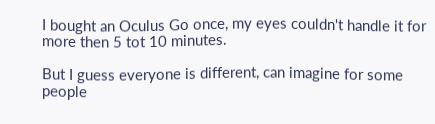I bought an Oculus Go once, my eyes couldn't handle it for more then 5 tot 10 minutes.

But I guess everyone is different, can imagine for some people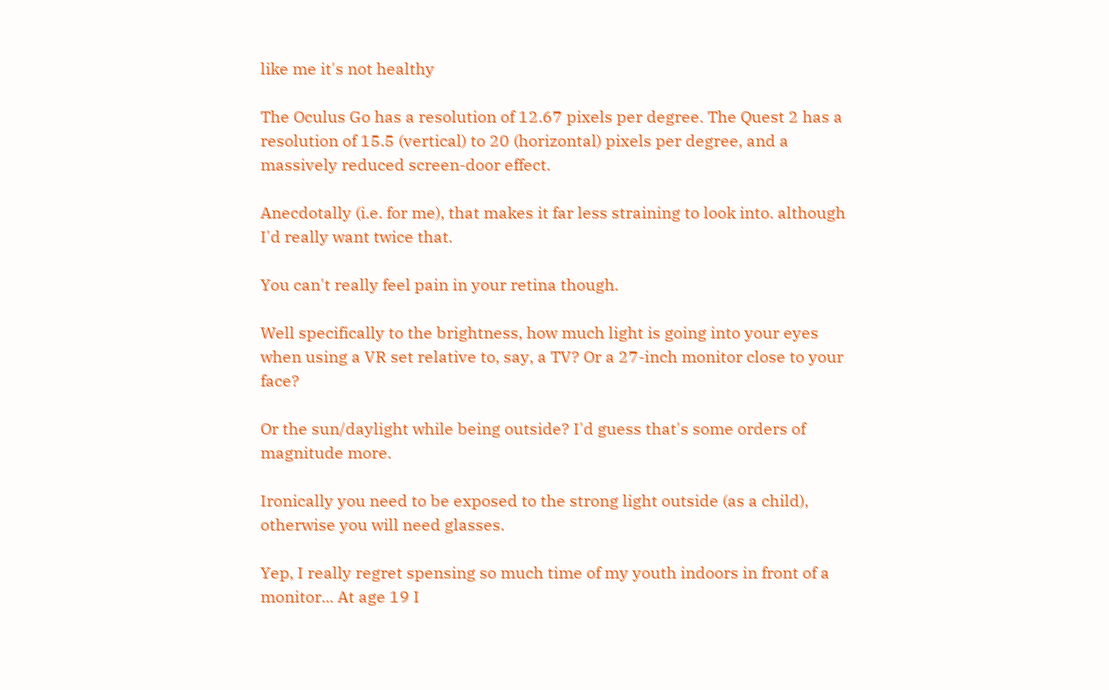like me it's not healthy

The Oculus Go has a resolution of 12.67 pixels per degree. The Quest 2 has a resolution of 15.5 (vertical) to 20 (horizontal) pixels per degree, and a massively reduced screen-door effect.

Anecdotally (i.e. for me), that makes it far less straining to look into. although I'd really want twice that.

You can't really feel pain in your retina though.

Well specifically to the brightness, how much light is going into your eyes when using a VR set relative to, say, a TV? Or a 27-inch monitor close to your face?

Or the sun/daylight while being outside? I'd guess that's some orders of magnitude more.

Ironically you need to be exposed to the strong light outside (as a child), otherwise you will need glasses.

Yep, I really regret spensing so much time of my youth indoors in front of a monitor... At age 19 I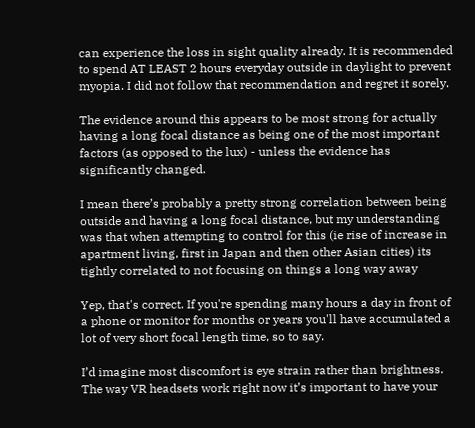can experience the loss in sight quality already. It is recommended to spend AT LEAST 2 hours everyday outside in daylight to prevent myopia. I did not follow that recommendation and regret it sorely.

The evidence around this appears to be most strong for actually having a long focal distance as being one of the most important factors (as opposed to the lux) - unless the evidence has significantly changed.

I mean there’s probably a pretty strong correlation between being outside and having a long focal distance, but my understanding was that when attempting to control for this (ie rise of increase in apartment living, first in Japan and then other Asian cities) its tightly correlated to not focusing on things a long way away

Yep, that's correct. If you're spending many hours a day in front of a phone or monitor for months or years you'll have accumulated a lot of very short focal length time, so to say.

I’d imagine most discomfort is eye strain rather than brightness. The way VR headsets work right now it’s important to have your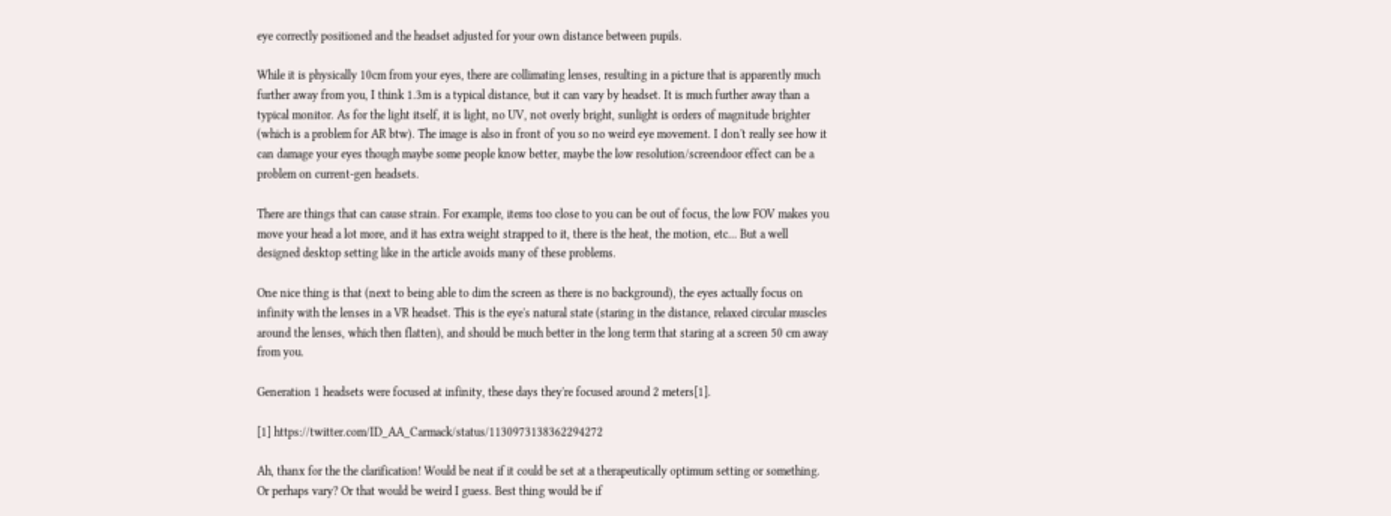eye correctly positioned and the headset adjusted for your own distance between pupils.

While it is physically 10cm from your eyes, there are collimating lenses, resulting in a picture that is apparently much further away from you, I think 1.3m is a typical distance, but it can vary by headset. It is much further away than a typical monitor. As for the light itself, it is light, no UV, not overly bright, sunlight is orders of magnitude brighter (which is a problem for AR btw). The image is also in front of you so no weird eye movement. I don't really see how it can damage your eyes though maybe some people know better, maybe the low resolution/screendoor effect can be a problem on current-gen headsets.

There are things that can cause strain. For example, items too close to you can be out of focus, the low FOV makes you move your head a lot more, and it has extra weight strapped to it, there is the heat, the motion, etc... But a well designed desktop setting like in the article avoids many of these problems.

One nice thing is that (next to being able to dim the screen as there is no background), the eyes actually focus on infinity with the lenses in a VR headset. This is the eye's natural state (staring in the distance, relaxed circular muscles around the lenses, which then flatten), and should be much better in the long term that staring at a screen 50 cm away from you.

Generation 1 headsets were focused at infinity, these days they're focused around 2 meters[1].

[1] https://twitter.com/ID_AA_Carmack/status/1130973138362294272

Ah, thanx for the the clarification! Would be neat if it could be set at a therapeutically optimum setting or something. Or perhaps vary? Or that would be weird I guess. Best thing would be if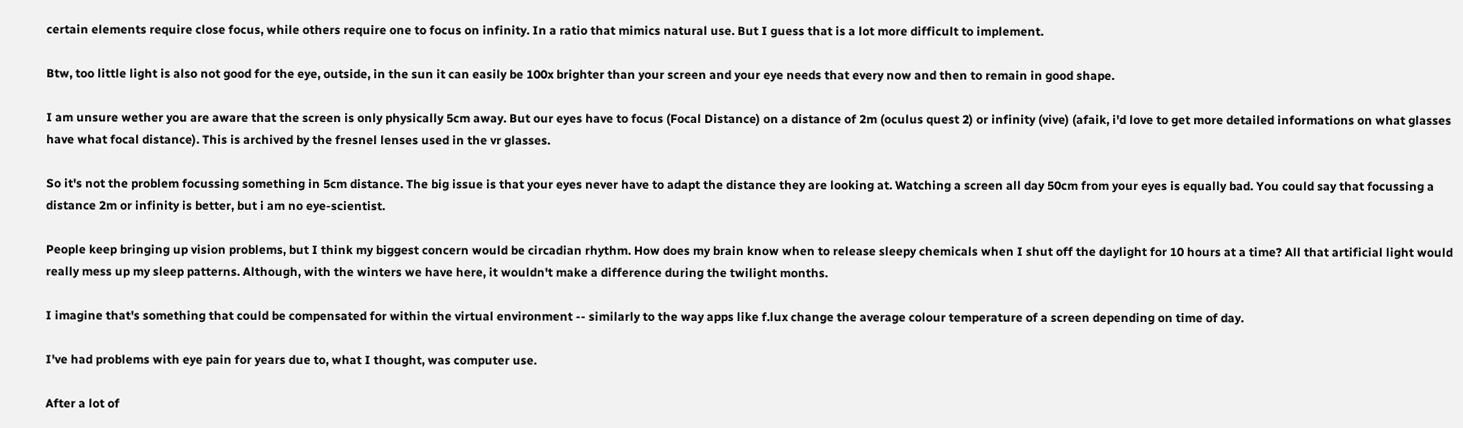certain elements require close focus, while others require one to focus on infinity. In a ratio that mimics natural use. But I guess that is a lot more difficult to implement.

Btw, too little light is also not good for the eye, outside, in the sun it can easily be 100x brighter than your screen and your eye needs that every now and then to remain in good shape.

I am unsure wether you are aware that the screen is only physically 5cm away. But our eyes have to focus (Focal Distance) on a distance of 2m (oculus quest 2) or infinity (vive) (afaik, i'd love to get more detailed informations on what glasses have what focal distance). This is archived by the fresnel lenses used in the vr glasses.

So it's not the problem focussing something in 5cm distance. The big issue is that your eyes never have to adapt the distance they are looking at. Watching a screen all day 50cm from your eyes is equally bad. You could say that focussing a distance 2m or infinity is better, but i am no eye-scientist.

People keep bringing up vision problems, but I think my biggest concern would be circadian rhythm. How does my brain know when to release sleepy chemicals when I shut off the daylight for 10 hours at a time? All that artificial light would really mess up my sleep patterns. Although, with the winters we have here, it wouldn't make a difference during the twilight months.

I imagine that's something that could be compensated for within the virtual environment -- similarly to the way apps like f.lux change the average colour temperature of a screen depending on time of day.

I've had problems with eye pain for years due to, what I thought, was computer use.

After a lot of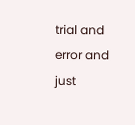trial and error and just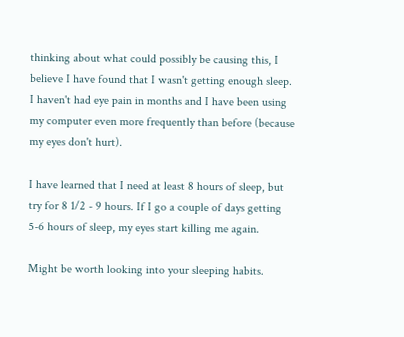thinking about what could possibly be causing this, I believe I have found that I wasn't getting enough sleep. I haven't had eye pain in months and I have been using my computer even more frequently than before (because my eyes don't hurt).

I have learned that I need at least 8 hours of sleep, but try for 8 1/2 - 9 hours. If I go a couple of days getting 5-6 hours of sleep, my eyes start killing me again.

Might be worth looking into your sleeping habits.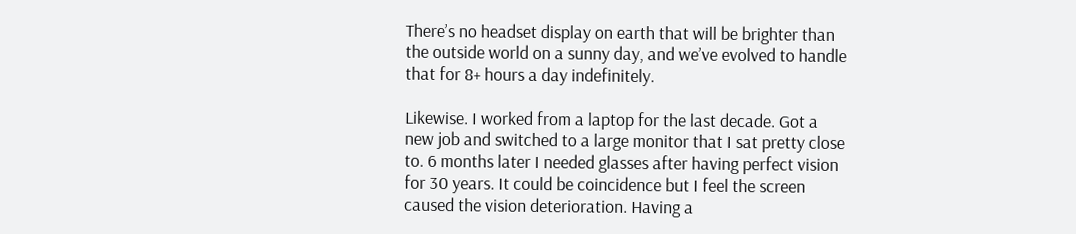There’s no headset display on earth that will be brighter than the outside world on a sunny day, and we’ve evolved to handle that for 8+ hours a day indefinitely.

Likewise. I worked from a laptop for the last decade. Got a new job and switched to a large monitor that I sat pretty close to. 6 months later I needed glasses after having perfect vision for 30 years. It could be coincidence but I feel the screen caused the vision deterioration. Having a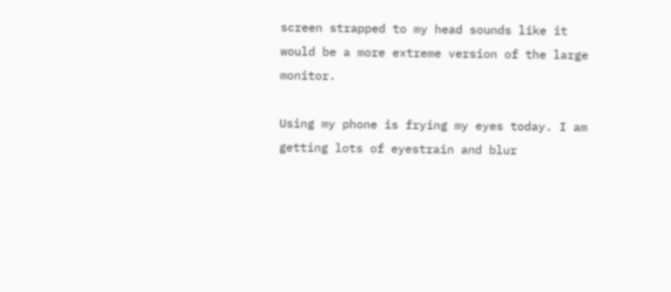screen strapped to my head sounds like it would be a more extreme version of the large monitor.

Using my phone is frying my eyes today. I am getting lots of eyestrain and blur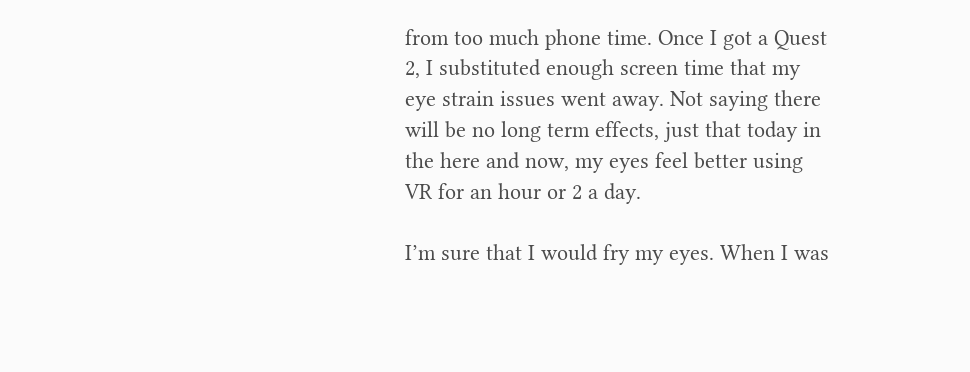from too much phone time. Once I got a Quest 2, I substituted enough screen time that my eye strain issues went away. Not saying there will be no long term effects, just that today in the here and now, my eyes feel better using VR for an hour or 2 a day.

I’m sure that I would fry my eyes. When I was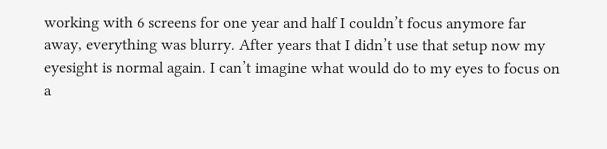working with 6 screens for one year and half I couldn’t focus anymore far away, everything was blurry. After years that I didn’t use that setup now my eyesight is normal again. I can’t imagine what would do to my eyes to focus on a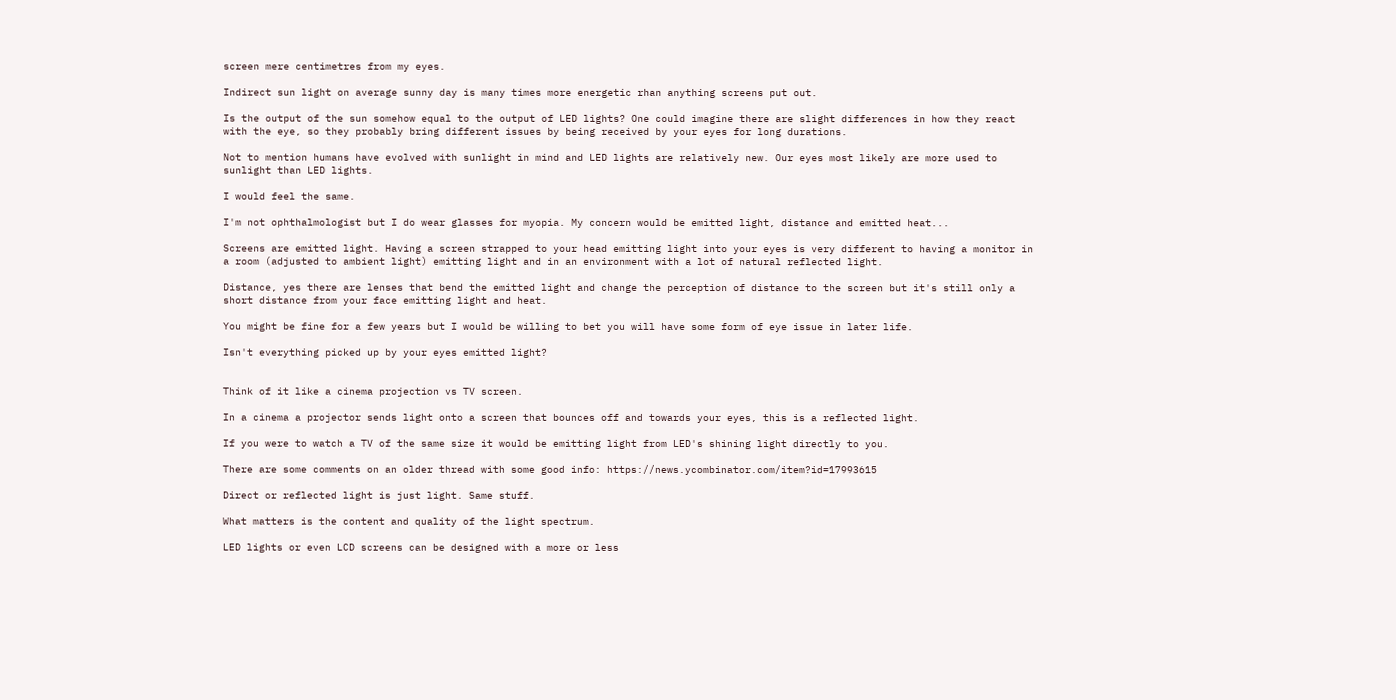screen mere centimetres from my eyes.

Indirect sun light on average sunny day is many times more energetic rhan anything screens put out.

Is the output of the sun somehow equal to the output of LED lights? One could imagine there are slight differences in how they react with the eye, so they probably bring different issues by being received by your eyes for long durations.

Not to mention humans have evolved with sunlight in mind and LED lights are relatively new. Our eyes most likely are more used to sunlight than LED lights.

I would feel the same.

I'm not ophthalmologist but I do wear glasses for myopia. My concern would be emitted light, distance and emitted heat...

Screens are emitted light. Having a screen strapped to your head emitting light into your eyes is very different to having a monitor in a room (adjusted to ambient light) emitting light and in an environment with a lot of natural reflected light.

Distance, yes there are lenses that bend the emitted light and change the perception of distance to the screen but it's still only a short distance from your face emitting light and heat.

You might be fine for a few years but I would be willing to bet you will have some form of eye issue in later life.

Isn't everything picked up by your eyes emitted light?


Think of it like a cinema projection vs TV screen.

In a cinema a projector sends light onto a screen that bounces off and towards your eyes, this is a reflected light.

If you were to watch a TV of the same size it would be emitting light from LED's shining light directly to you.

There are some comments on an older thread with some good info: https://news.ycombinator.com/item?id=17993615

Direct or reflected light is just light. Same stuff.

What matters is the content and quality of the light spectrum.

LED lights or even LCD screens can be designed with a more or less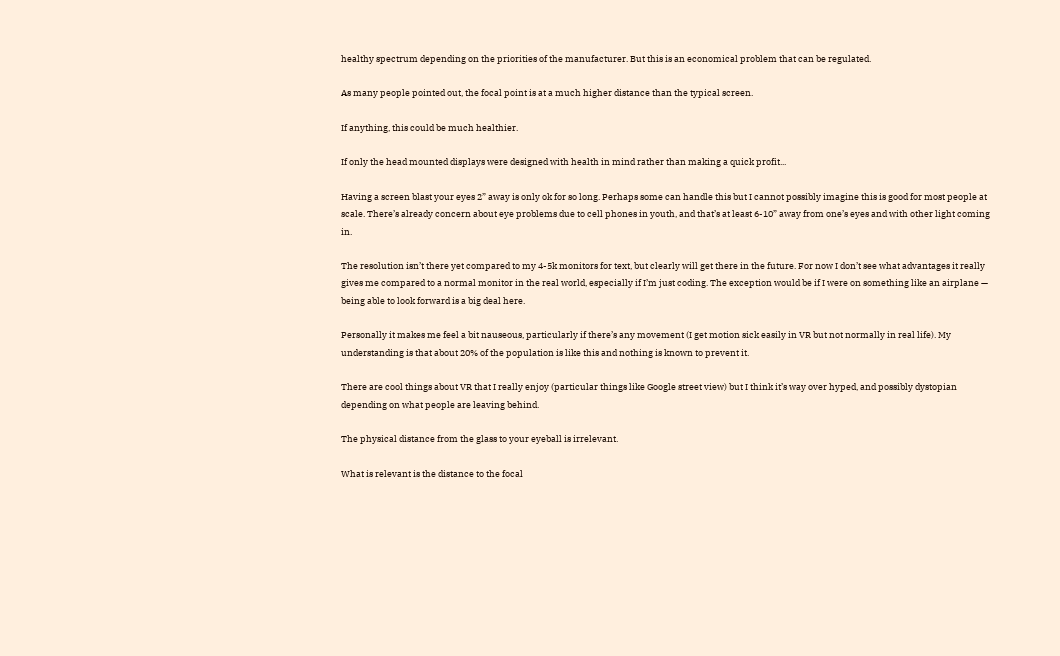healthy spectrum depending on the priorities of the manufacturer. But this is an economical problem that can be regulated.

As many people pointed out, the focal point is at a much higher distance than the typical screen.

If anything, this could be much healthier.

If only the head mounted displays were designed with health in mind rather than making a quick profit...

Having a screen blast your eyes 2” away is only ok for so long. Perhaps some can handle this but I cannot possibly imagine this is good for most people at scale. There’s already concern about eye problems due to cell phones in youth, and that’s at least 6-10” away from one’s eyes and with other light coming in.

The resolution isn’t there yet compared to my 4-5k monitors for text, but clearly will get there in the future. For now I don’t see what advantages it really gives me compared to a normal monitor in the real world, especially if I’m just coding. The exception would be if I were on something like an airplane — being able to look forward is a big deal here.

Personally it makes me feel a bit nauseous, particularly if there’s any movement (I get motion sick easily in VR but not normally in real life). My understanding is that about 20% of the population is like this and nothing is known to prevent it.

There are cool things about VR that I really enjoy (particular things like Google street view) but I think it’s way over hyped, and possibly dystopian depending on what people are leaving behind.

The physical distance from the glass to your eyeball is irrelevant.

What is relevant is the distance to the focal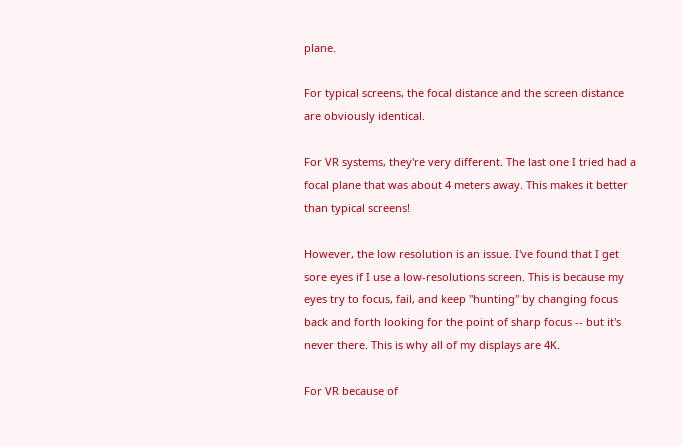plane.

For typical screens, the focal distance and the screen distance are obviously identical.

For VR systems, they're very different. The last one I tried had a focal plane that was about 4 meters away. This makes it better than typical screens!

However, the low resolution is an issue. I've found that I get sore eyes if I use a low-resolutions screen. This is because my eyes try to focus, fail, and keep "hunting" by changing focus back and forth looking for the point of sharp focus -- but it's never there. This is why all of my displays are 4K.

For VR because of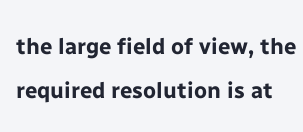the large field of view, the required resolution is at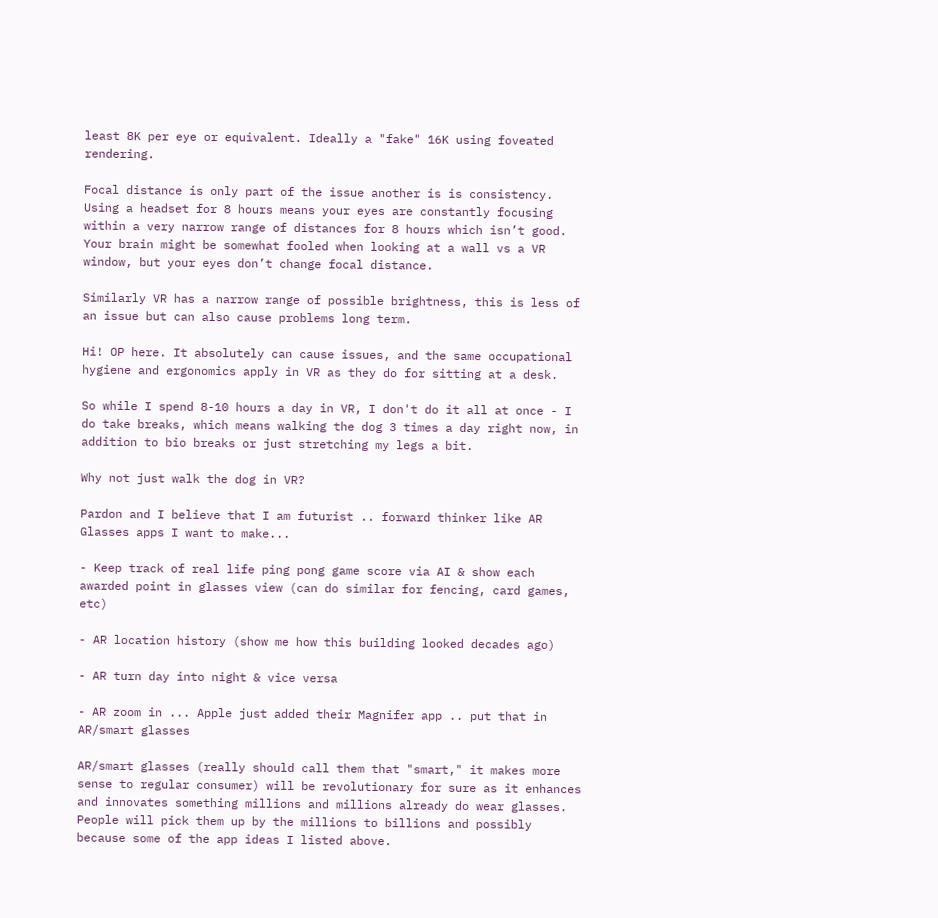least 8K per eye or equivalent. Ideally a "fake" 16K using foveated rendering.

Focal distance is only part of the issue another is is consistency. Using a headset for 8 hours means your eyes are constantly focusing within a very narrow range of distances for 8 hours which isn’t good. Your brain might be somewhat fooled when looking at a wall vs a VR window, but your eyes don’t change focal distance.

Similarly VR has a narrow range of possible brightness, this is less of an issue but can also cause problems long term.

Hi! OP here. It absolutely can cause issues, and the same occupational hygiene and ergonomics apply in VR as they do for sitting at a desk.

So while I spend 8-10 hours a day in VR, I don't do it all at once - I do take breaks, which means walking the dog 3 times a day right now, in addition to bio breaks or just stretching my legs a bit.

Why not just walk the dog in VR?

Pardon and I believe that I am futurist .. forward thinker like AR Glasses apps I want to make...

- Keep track of real life ping pong game score via AI & show each awarded point in glasses view (can do similar for fencing, card games, etc)

- AR location history (show me how this building looked decades ago)

- AR turn day into night & vice versa

- AR zoom in ... Apple just added their Magnifer app .. put that in AR/smart glasses

AR/smart glasses (really should call them that "smart," it makes more sense to regular consumer) will be revolutionary for sure as it enhances and innovates something millions and millions already do wear glasses. People will pick them up by the millions to billions and possibly because some of the app ideas I listed above.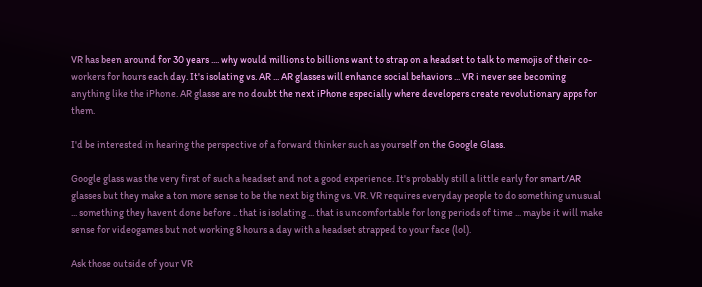VR has been around for 30 years .... why would millions to billions want to strap on a headset to talk to memojis of their co-workers for hours each day. It's isolating vs. AR ... AR glasses will enhance social behaviors ... VR i never see becoming anything like the iPhone. AR glasse are no doubt the next iPhone especially where developers create revolutionary apps for them.

I'd be interested in hearing the perspective of a forward thinker such as yourself on the Google Glass.

Google glass was the very first of such a headset and not a good experience. It's probably still a little early for smart/AR glasses but they make a ton more sense to be the next big thing vs. VR. VR requires everyday people to do something unusual ... something they havent done before .. that is isolating ... that is uncomfortable for long periods of time ... maybe it will make sense for videogames but not working 8 hours a day with a headset strapped to your face (lol).

Ask those outside of your VR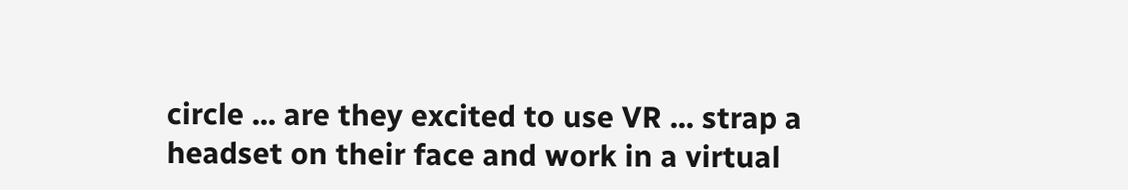circle ... are they excited to use VR ... strap a headset on their face and work in a virtual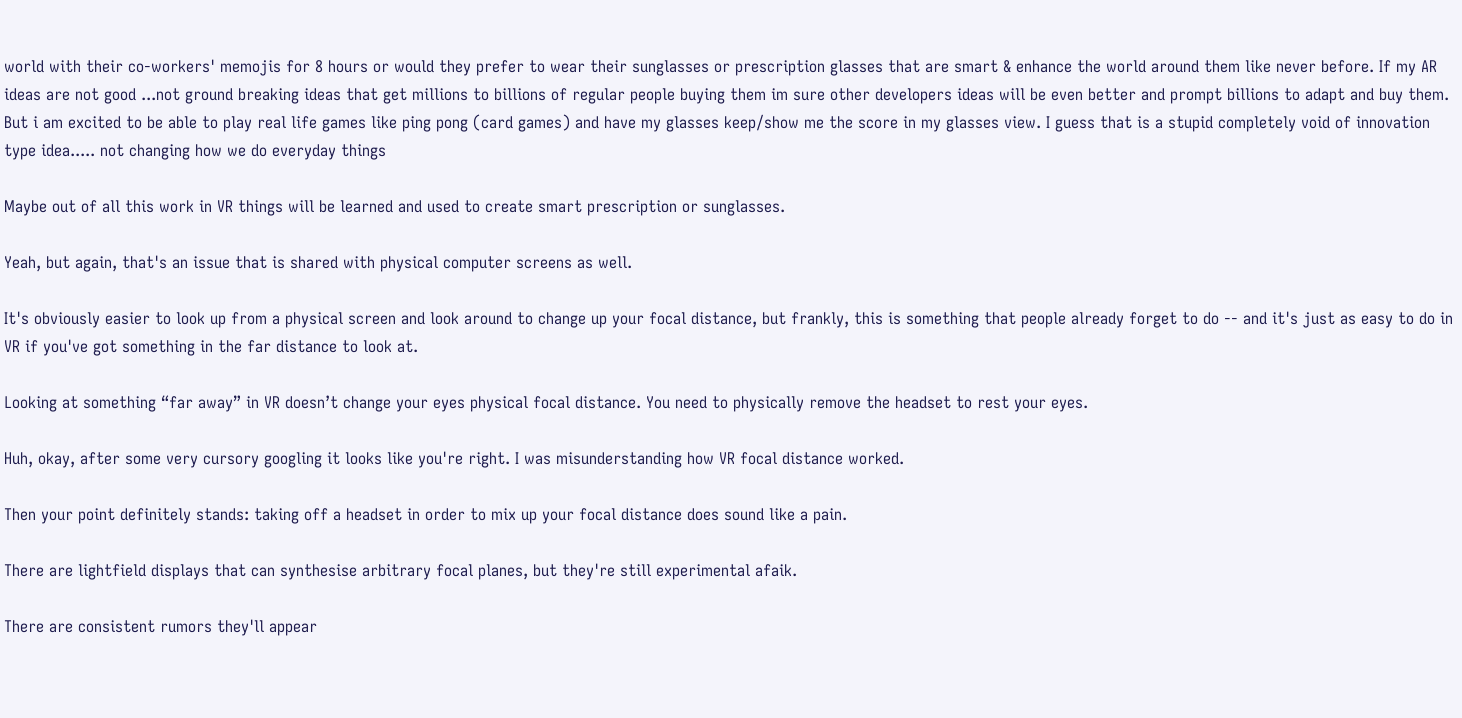world with their co-workers' memojis for 8 hours or would they prefer to wear their sunglasses or prescription glasses that are smart & enhance the world around them like never before. If my AR ideas are not good ...not ground breaking ideas that get millions to billions of regular people buying them im sure other developers ideas will be even better and prompt billions to adapt and buy them. But i am excited to be able to play real life games like ping pong (card games) and have my glasses keep/show me the score in my glasses view. I guess that is a stupid completely void of innovation type idea..... not changing how we do everyday things

Maybe out of all this work in VR things will be learned and used to create smart prescription or sunglasses.

Yeah, but again, that's an issue that is shared with physical computer screens as well.

It's obviously easier to look up from a physical screen and look around to change up your focal distance, but frankly, this is something that people already forget to do -- and it's just as easy to do in VR if you've got something in the far distance to look at.

Looking at something “far away” in VR doesn’t change your eyes physical focal distance. You need to physically remove the headset to rest your eyes.

Huh, okay, after some very cursory googling it looks like you're right. I was misunderstanding how VR focal distance worked.

Then your point definitely stands: taking off a headset in order to mix up your focal distance does sound like a pain.

There are lightfield displays that can synthesise arbitrary focal planes, but they're still experimental afaik.

There are consistent rumors they'll appear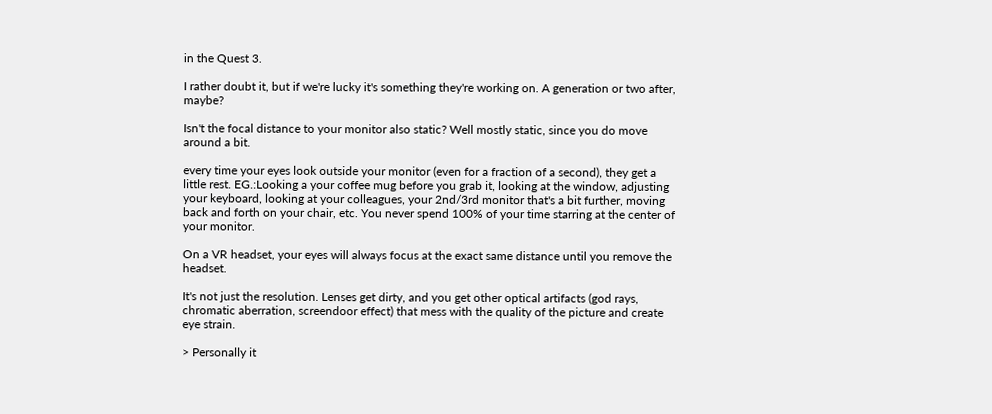in the Quest 3.

I rather doubt it, but if we're lucky it's something they're working on. A generation or two after, maybe?

Isn't the focal distance to your monitor also static? Well mostly static, since you do move around a bit.

every time your eyes look outside your monitor (even for a fraction of a second), they get a little rest. EG.:Looking a your coffee mug before you grab it, looking at the window, adjusting your keyboard, looking at your colleagues, your 2nd/3rd monitor that's a bit further, moving back and forth on your chair, etc. You never spend 100% of your time starring at the center of your monitor.

On a VR headset, your eyes will always focus at the exact same distance until you remove the headset.

It's not just the resolution. Lenses get dirty, and you get other optical artifacts (god rays, chromatic aberration, screendoor effect) that mess with the quality of the picture and create eye strain.

> Personally it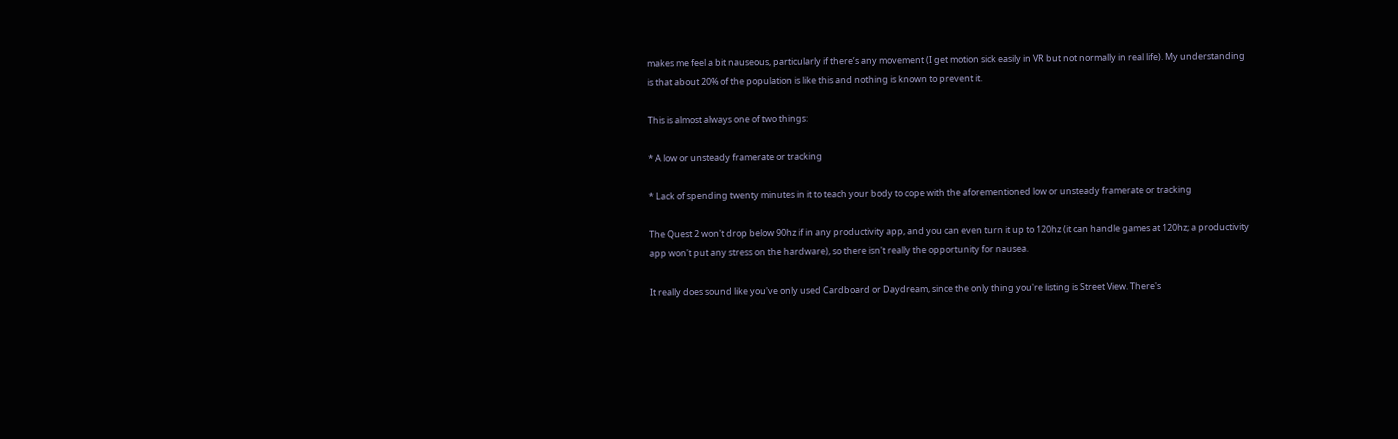makes me feel a bit nauseous, particularly if there’s any movement (I get motion sick easily in VR but not normally in real life). My understanding is that about 20% of the population is like this and nothing is known to prevent it.

This is almost always one of two things:

* A low or unsteady framerate or tracking

* Lack of spending twenty minutes in it to teach your body to cope with the aforementioned low or unsteady framerate or tracking

The Quest 2 won't drop below 90hz if in any productivity app, and you can even turn it up to 120hz (it can handle games at 120hz; a productivity app won't put any stress on the hardware), so there isn't really the opportunity for nausea.

It really does sound like you've only used Cardboard or Daydream, since the only thing you're listing is Street View. There's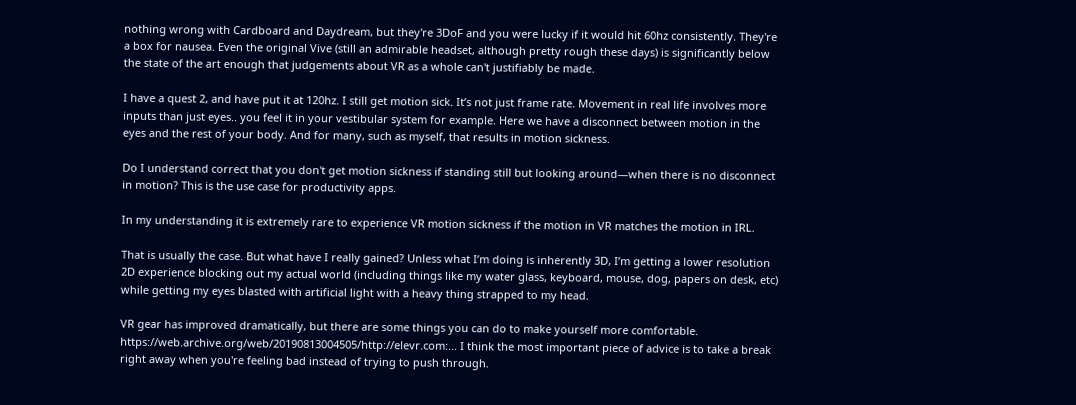nothing wrong with Cardboard and Daydream, but they're 3DoF and you were lucky if it would hit 60hz consistently. They're a box for nausea. Even the original Vive (still an admirable headset, although pretty rough these days) is significantly below the state of the art enough that judgements about VR as a whole can't justifiably be made.

I have a quest 2, and have put it at 120hz. I still get motion sick. It’s not just frame rate. Movement in real life involves more inputs than just eyes.. you feel it in your vestibular system for example. Here we have a disconnect between motion in the eyes and the rest of your body. And for many, such as myself, that results in motion sickness.

Do I understand correct that you don't get motion sickness if standing still but looking around—when there is no disconnect in motion? This is the use case for productivity apps.

In my understanding it is extremely rare to experience VR motion sickness if the motion in VR matches the motion in IRL.

That is usually the case. But what have I really gained? Unless what I’m doing is inherently 3D, I’m getting a lower resolution 2D experience blocking out my actual world (including things like my water glass, keyboard, mouse, dog, papers on desk, etc) while getting my eyes blasted with artificial light with a heavy thing strapped to my head.

VR gear has improved dramatically, but there are some things you can do to make yourself more comfortable. https://web.archive.org/web/20190813004505/http://elevr.com:... I think the most important piece of advice is to take a break right away when you're feeling bad instead of trying to push through.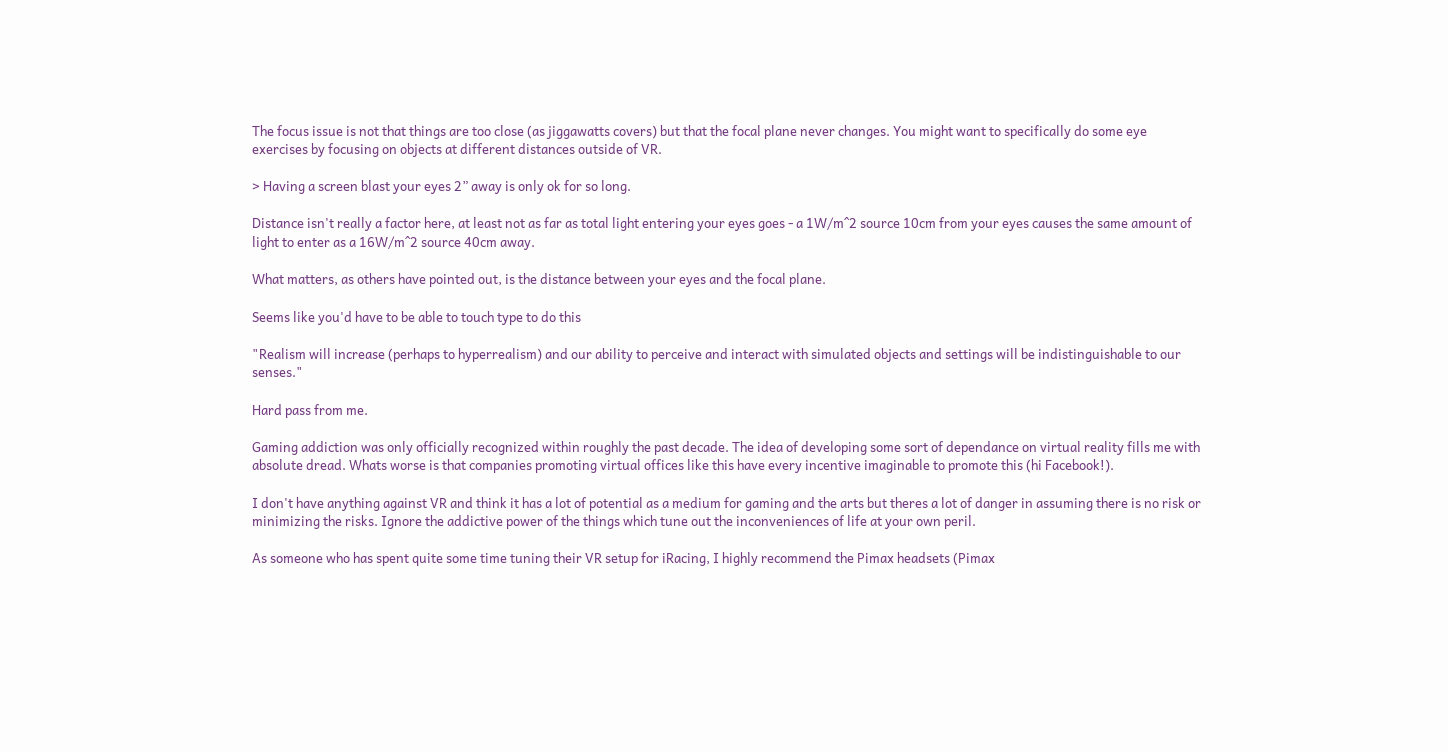The focus issue is not that things are too close (as jiggawatts covers) but that the focal plane never changes. You might want to specifically do some eye exercises by focusing on objects at different distances outside of VR.

> Having a screen blast your eyes 2” away is only ok for so long.

Distance isn't really a factor here, at least not as far as total light entering your eyes goes - a 1W/m^2 source 10cm from your eyes causes the same amount of light to enter as a 16W/m^2 source 40cm away.

What matters, as others have pointed out, is the distance between your eyes and the focal plane.

Seems like you'd have to be able to touch type to do this

"Realism will increase (perhaps to hyperrealism) and our ability to perceive and interact with simulated objects and settings will be indistinguishable to our senses."

Hard pass from me.

Gaming addiction was only officially recognized within roughly the past decade. The idea of developing some sort of dependance on virtual reality fills me with absolute dread. Whats worse is that companies promoting virtual offices like this have every incentive imaginable to promote this (hi Facebook!).

I don't have anything against VR and think it has a lot of potential as a medium for gaming and the arts but theres a lot of danger in assuming there is no risk or minimizing the risks. Ignore the addictive power of the things which tune out the inconveniences of life at your own peril.

As someone who has spent quite some time tuning their VR setup for iRacing, I highly recommend the Pimax headsets (Pimax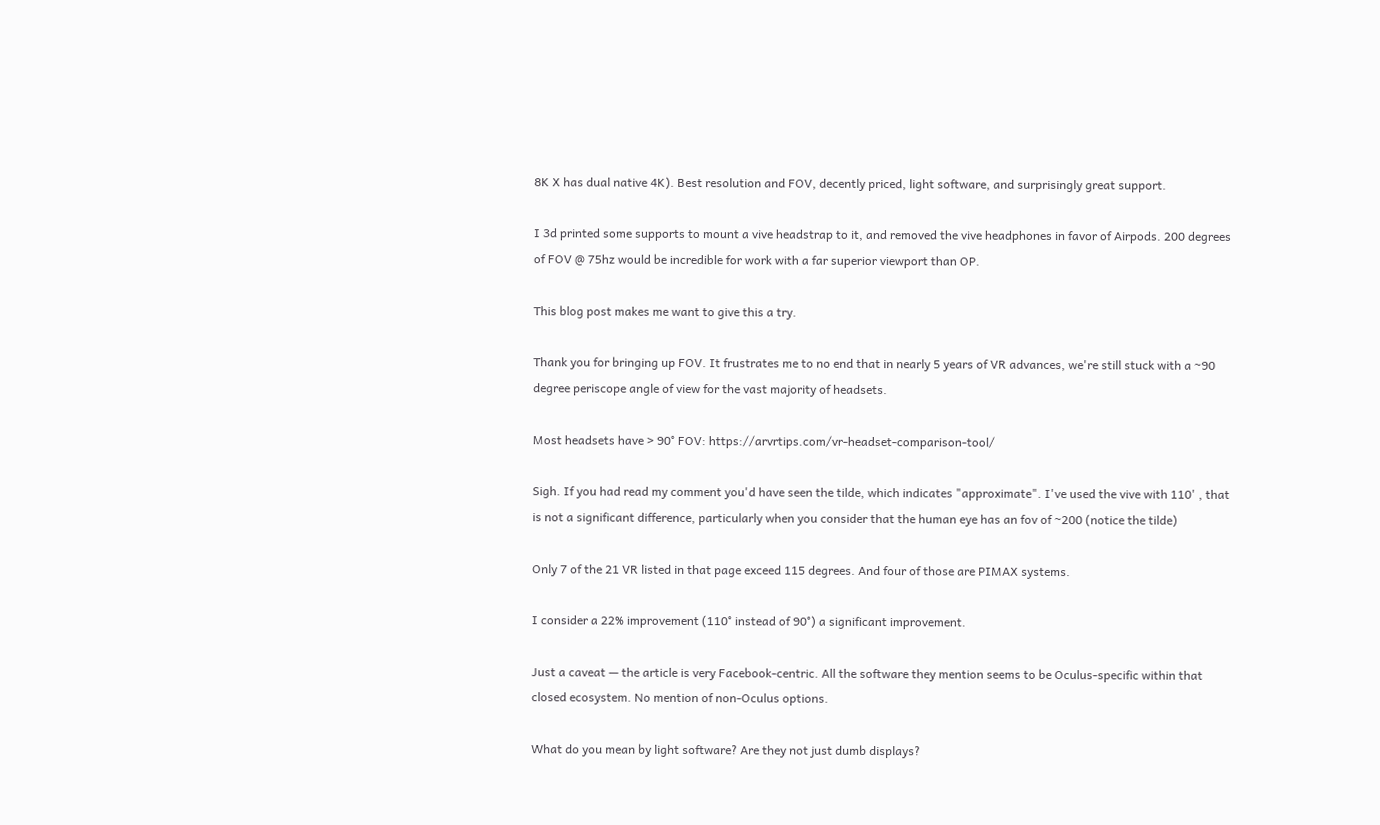8K X has dual native 4K). Best resolution and FOV, decently priced, light software, and surprisingly great support.

I 3d printed some supports to mount a vive headstrap to it, and removed the vive headphones in favor of Airpods. 200 degrees of FOV @ 75hz would be incredible for work with a far superior viewport than OP.

This blog post makes me want to give this a try.

Thank you for bringing up FOV. It frustrates me to no end that in nearly 5 years of VR advances, we're still stuck with a ~90 degree periscope angle of view for the vast majority of headsets.

Most headsets have > 90° FOV: https://arvrtips.com/vr-headset-comparison-tool/

Sigh. If you had read my comment you'd have seen the tilde, which indicates "approximate". I've used the vive with 110' , that is not a significant difference, particularly when you consider that the human eye has an fov of ~200 (notice the tilde)

Only 7 of the 21 VR listed in that page exceed 115 degrees. And four of those are PIMAX systems.

I consider a 22% improvement (110° instead of 90°) a significant improvement.

Just a caveat — the article is very Facebook-centric. All the software they mention seems to be Oculus-specific within that closed ecosystem. No mention of non-Oculus options.

What do you mean by light software? Are they not just dumb displays?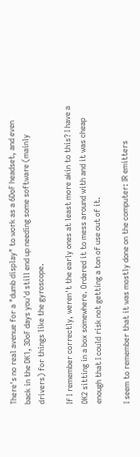There's no real avenue for a "dumb display" to work as a 6DoF headset, and even back in the DK1, 3DoF days you'd still end up needing some software (mainly drivers) for things like the gyroscope.

If I remember correctly, weren't the early ones at least more akin to this? I have a DK2 sitting in a box somewhere. Ordered it to mess around with and it was cheap enough that I could risk not getting a ton of use out of it.

I seem to remember that it was mostly done on the computer: IR emitters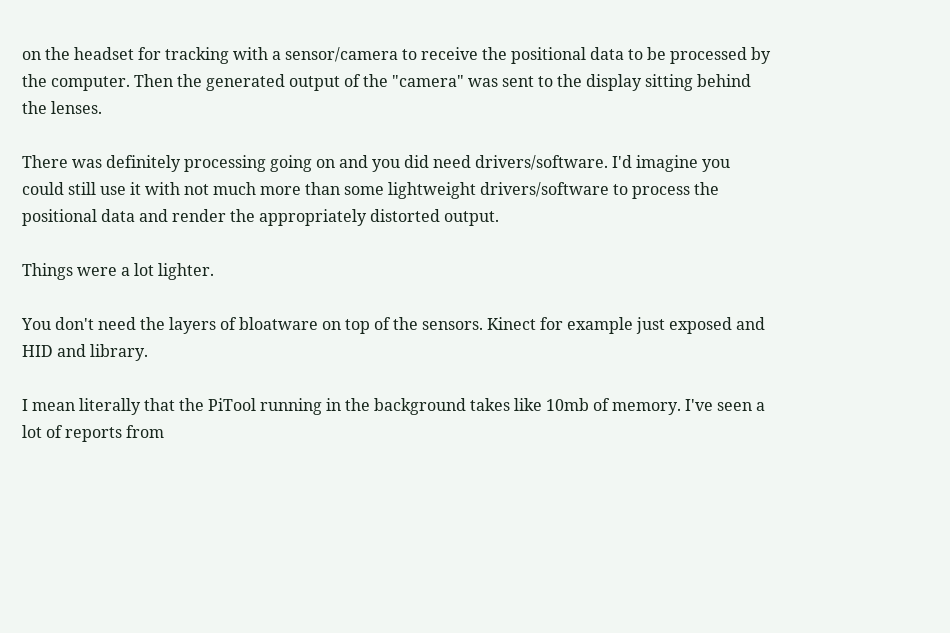on the headset for tracking with a sensor/camera to receive the positional data to be processed by the computer. Then the generated output of the "camera" was sent to the display sitting behind the lenses.

There was definitely processing going on and you did need drivers/software. I'd imagine you could still use it with not much more than some lightweight drivers/software to process the positional data and render the appropriately distorted output.

Things were a lot lighter.

You don't need the layers of bloatware on top of the sensors. Kinect for example just exposed and HID and library.

I mean literally that the PiTool running in the background takes like 10mb of memory. I've seen a lot of reports from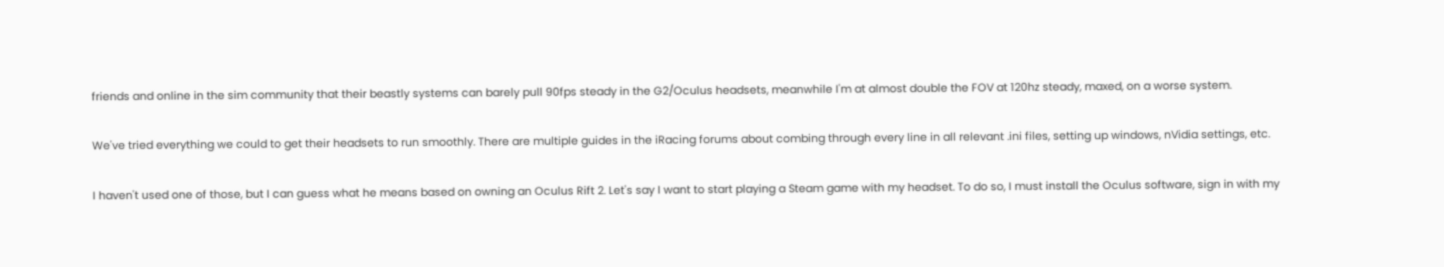friends and online in the sim community that their beastly systems can barely pull 90fps steady in the G2/Oculus headsets, meanwhile I'm at almost double the FOV at 120hz steady, maxed, on a worse system.

We've tried everything we could to get their headsets to run smoothly. There are multiple guides in the iRacing forums about combing through every line in all relevant .ini files, setting up windows, nVidia settings, etc.

I haven't used one of those, but I can guess what he means based on owning an Oculus Rift 2. Let's say I want to start playing a Steam game with my headset. To do so, I must install the Oculus software, sign in with my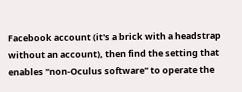Facebook account (it's a brick with a headstrap without an account), then find the setting that enables "non-Oculus software" to operate the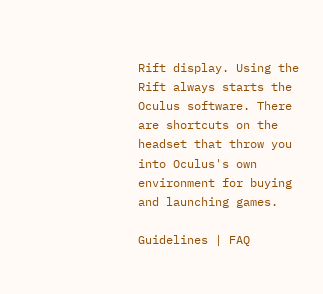Rift display. Using the Rift always starts the Oculus software. There are shortcuts on the headset that throw you into Oculus's own environment for buying and launching games.

Guidelines | FAQ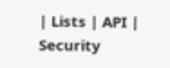| Lists | API | Security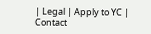| Legal | Apply to YC | Contact